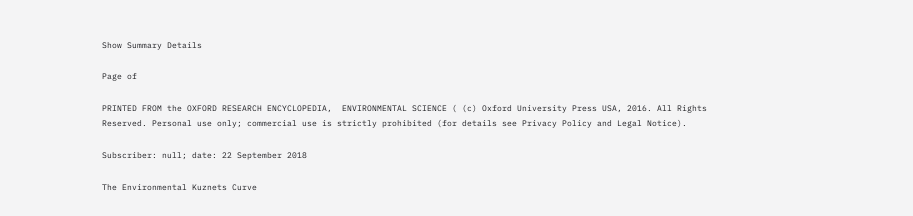Show Summary Details

Page of

PRINTED FROM the OXFORD RESEARCH ENCYCLOPEDIA,  ENVIRONMENTAL SCIENCE ( (c) Oxford University Press USA, 2016. All Rights Reserved. Personal use only; commercial use is strictly prohibited (for details see Privacy Policy and Legal Notice).

Subscriber: null; date: 22 September 2018

The Environmental Kuznets Curve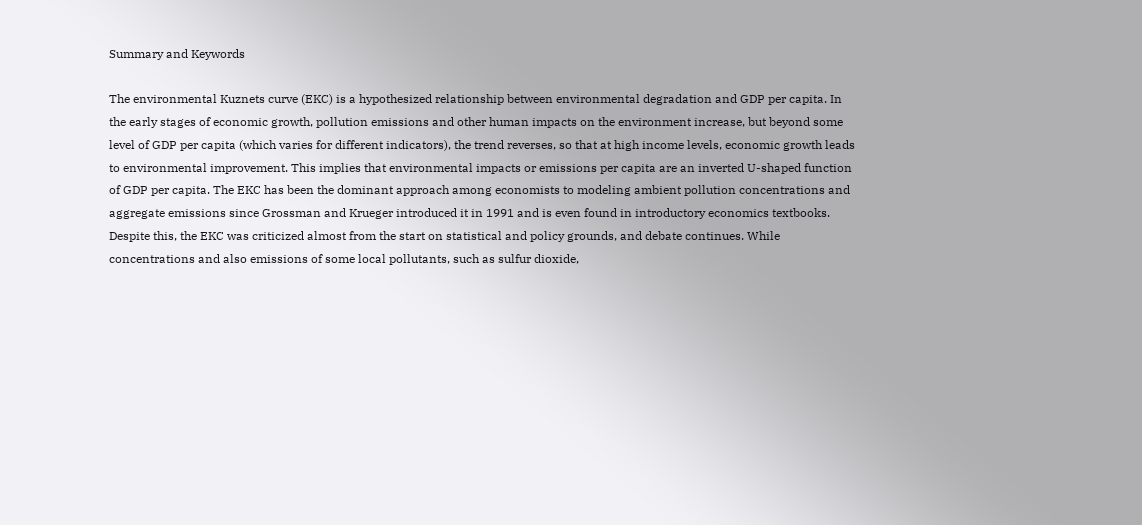Summary and Keywords

The environmental Kuznets curve (EKC) is a hypothesized relationship between environmental degradation and GDP per capita. In the early stages of economic growth, pollution emissions and other human impacts on the environment increase, but beyond some level of GDP per capita (which varies for different indicators), the trend reverses, so that at high income levels, economic growth leads to environmental improvement. This implies that environmental impacts or emissions per capita are an inverted U-shaped function of GDP per capita. The EKC has been the dominant approach among economists to modeling ambient pollution concentrations and aggregate emissions since Grossman and Krueger introduced it in 1991 and is even found in introductory economics textbooks. Despite this, the EKC was criticized almost from the start on statistical and policy grounds, and debate continues. While concentrations and also emissions of some local pollutants, such as sulfur dioxide,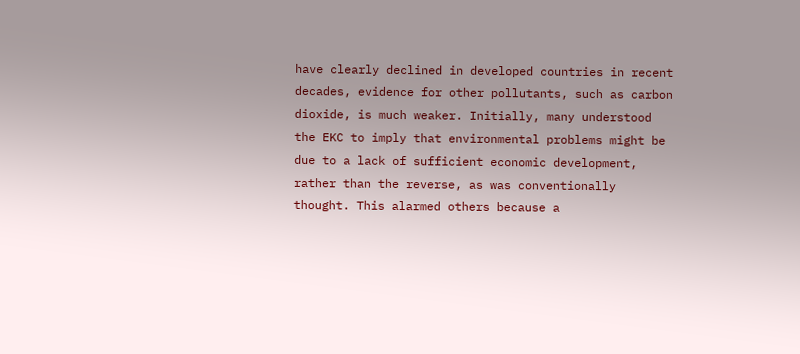have clearly declined in developed countries in recent decades, evidence for other pollutants, such as carbon dioxide, is much weaker. Initially, many understood the EKC to imply that environmental problems might be due to a lack of sufficient economic development, rather than the reverse, as was conventionally thought. This alarmed others because a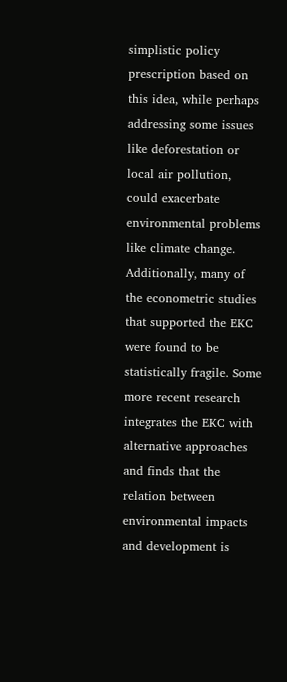simplistic policy prescription based on this idea, while perhaps addressing some issues like deforestation or local air pollution, could exacerbate environmental problems like climate change. Additionally, many of the econometric studies that supported the EKC were found to be statistically fragile. Some more recent research integrates the EKC with alternative approaches and finds that the relation between environmental impacts and development is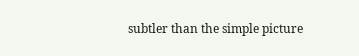subtler than the simple picture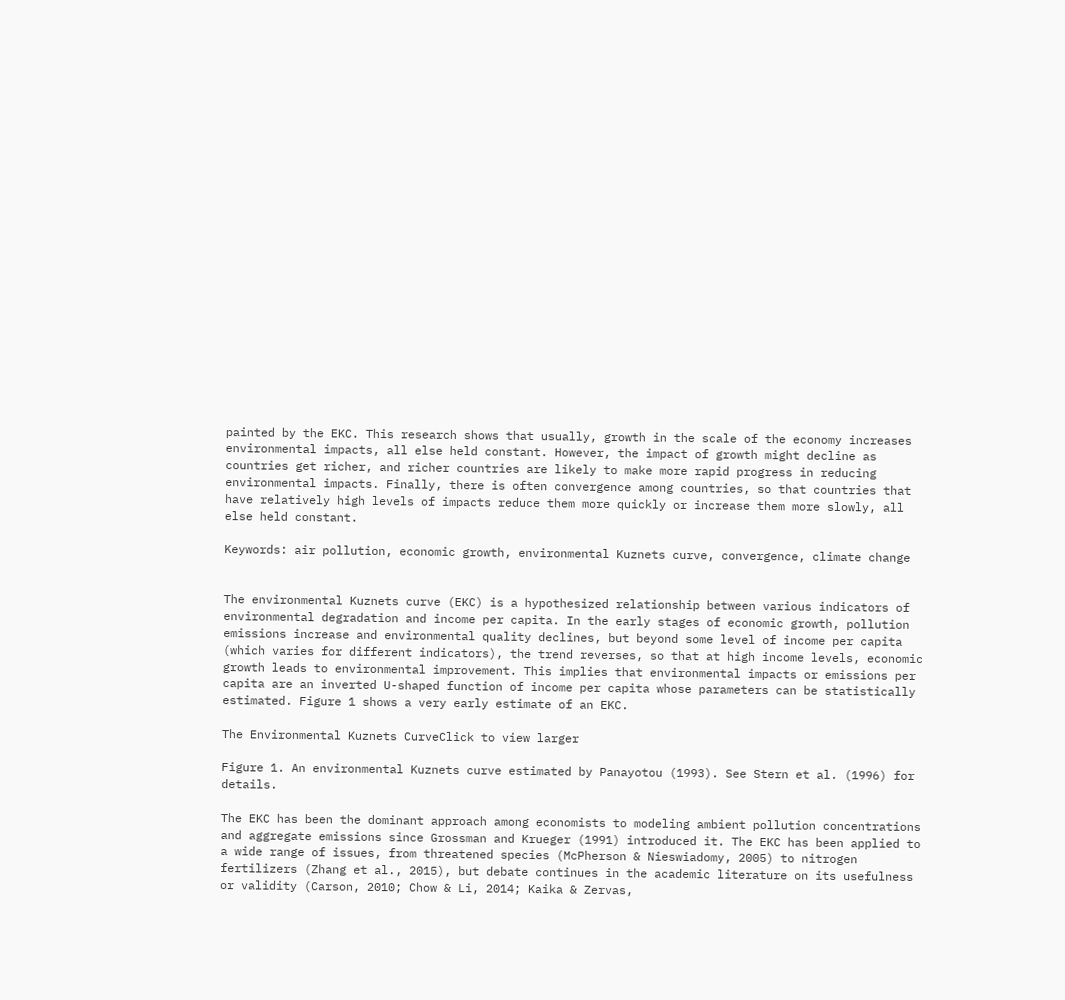painted by the EKC. This research shows that usually, growth in the scale of the economy increases environmental impacts, all else held constant. However, the impact of growth might decline as countries get richer, and richer countries are likely to make more rapid progress in reducing environmental impacts. Finally, there is often convergence among countries, so that countries that have relatively high levels of impacts reduce them more quickly or increase them more slowly, all else held constant.

Keywords: air pollution, economic growth, environmental Kuznets curve, convergence, climate change


The environmental Kuznets curve (EKC) is a hypothesized relationship between various indicators of environmental degradation and income per capita. In the early stages of economic growth, pollution emissions increase and environmental quality declines, but beyond some level of income per capita (which varies for different indicators), the trend reverses, so that at high income levels, economic growth leads to environmental improvement. This implies that environmental impacts or emissions per capita are an inverted U-shaped function of income per capita whose parameters can be statistically estimated. Figure 1 shows a very early estimate of an EKC.

The Environmental Kuznets CurveClick to view larger

Figure 1. An environmental Kuznets curve estimated by Panayotou (1993). See Stern et al. (1996) for details.

The EKC has been the dominant approach among economists to modeling ambient pollution concentrations and aggregate emissions since Grossman and Krueger (1991) introduced it. The EKC has been applied to a wide range of issues, from threatened species (McPherson & Nieswiadomy, 2005) to nitrogen fertilizers (Zhang et al., 2015), but debate continues in the academic literature on its usefulness or validity (Carson, 2010; Chow & Li, 2014; Kaika & Zervas,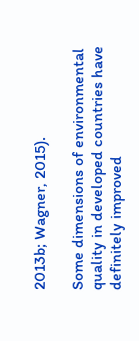2013b; Wagner, 2015).

Some dimensions of environmental quality in developed countries have definitely improved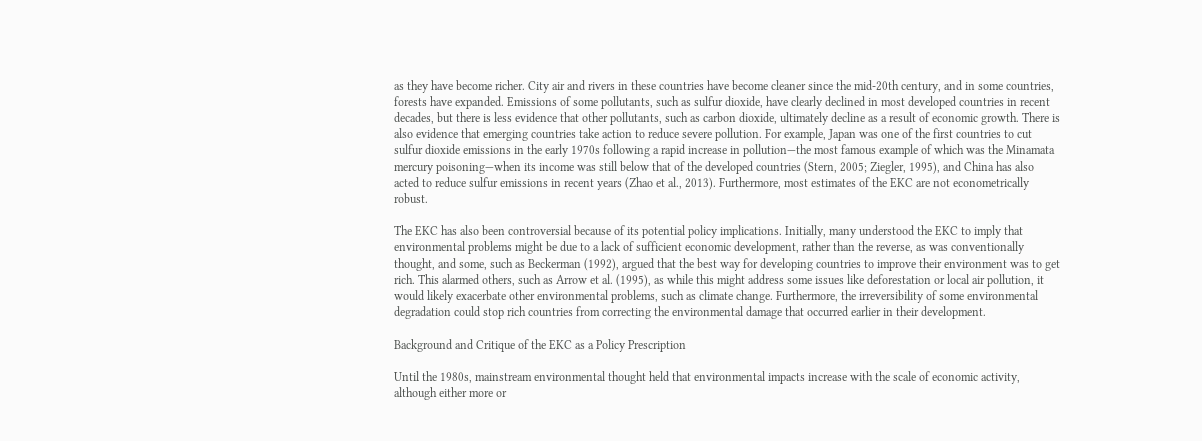as they have become richer. City air and rivers in these countries have become cleaner since the mid-20th century, and in some countries, forests have expanded. Emissions of some pollutants, such as sulfur dioxide, have clearly declined in most developed countries in recent decades, but there is less evidence that other pollutants, such as carbon dioxide, ultimately decline as a result of economic growth. There is also evidence that emerging countries take action to reduce severe pollution. For example, Japan was one of the first countries to cut sulfur dioxide emissions in the early 1970s following a rapid increase in pollution—the most famous example of which was the Minamata mercury poisoning—when its income was still below that of the developed countries (Stern, 2005; Ziegler, 1995), and China has also acted to reduce sulfur emissions in recent years (Zhao et al., 2013). Furthermore, most estimates of the EKC are not econometrically robust.

The EKC has also been controversial because of its potential policy implications. Initially, many understood the EKC to imply that environmental problems might be due to a lack of sufficient economic development, rather than the reverse, as was conventionally thought, and some, such as Beckerman (1992), argued that the best way for developing countries to improve their environment was to get rich. This alarmed others, such as Arrow et al. (1995), as while this might address some issues like deforestation or local air pollution, it would likely exacerbate other environmental problems, such as climate change. Furthermore, the irreversibility of some environmental degradation could stop rich countries from correcting the environmental damage that occurred earlier in their development.

Background and Critique of the EKC as a Policy Prescription

Until the 1980s, mainstream environmental thought held that environmental impacts increase with the scale of economic activity, although either more or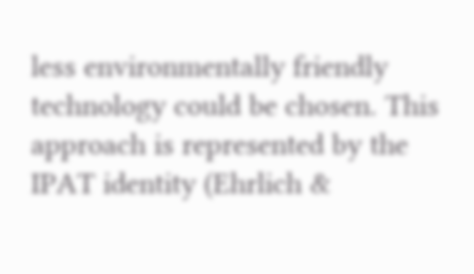less environmentally friendly technology could be chosen. This approach is represented by the IPAT identity (Ehrlich &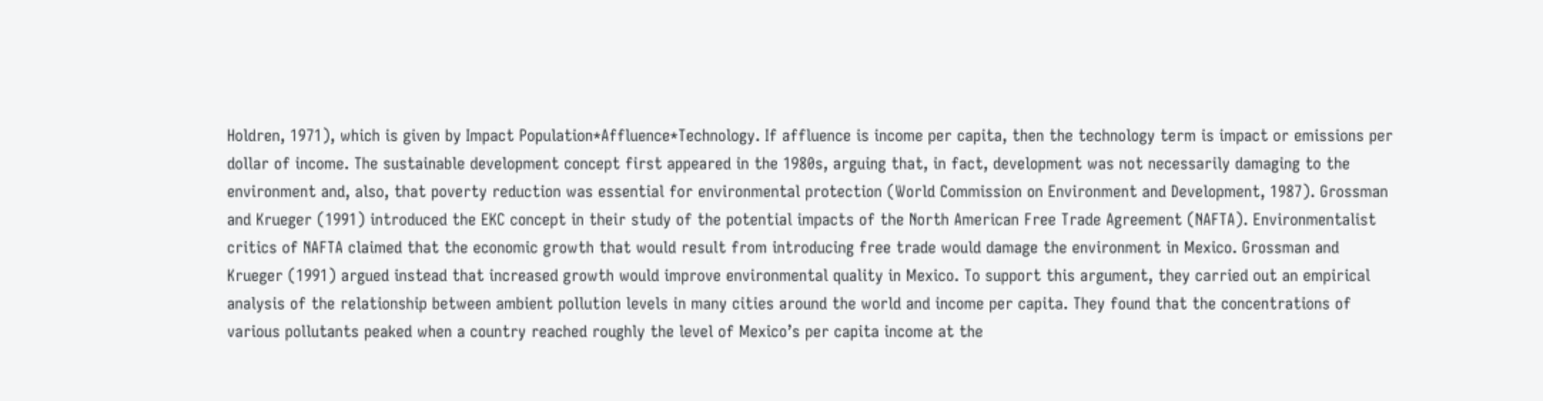Holdren, 1971), which is given by Impact Population*Affluence*Technology. If affluence is income per capita, then the technology term is impact or emissions per dollar of income. The sustainable development concept first appeared in the 1980s, arguing that, in fact, development was not necessarily damaging to the environment and, also, that poverty reduction was essential for environmental protection (World Commission on Environment and Development, 1987). Grossman and Krueger (1991) introduced the EKC concept in their study of the potential impacts of the North American Free Trade Agreement (NAFTA). Environmentalist critics of NAFTA claimed that the economic growth that would result from introducing free trade would damage the environment in Mexico. Grossman and Krueger (1991) argued instead that increased growth would improve environmental quality in Mexico. To support this argument, they carried out an empirical analysis of the relationship between ambient pollution levels in many cities around the world and income per capita. They found that the concentrations of various pollutants peaked when a country reached roughly the level of Mexico’s per capita income at the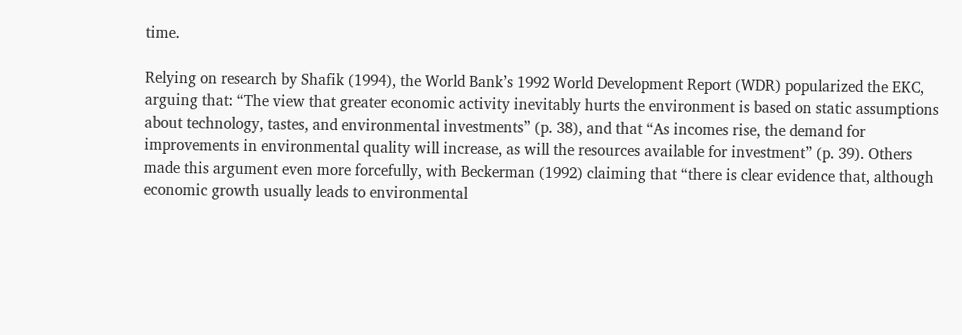time.

Relying on research by Shafik (1994), the World Bank’s 1992 World Development Report (WDR) popularized the EKC, arguing that: “The view that greater economic activity inevitably hurts the environment is based on static assumptions about technology, tastes, and environmental investments” (p. 38), and that “As incomes rise, the demand for improvements in environmental quality will increase, as will the resources available for investment” (p. 39). Others made this argument even more forcefully, with Beckerman (1992) claiming that “there is clear evidence that, although economic growth usually leads to environmental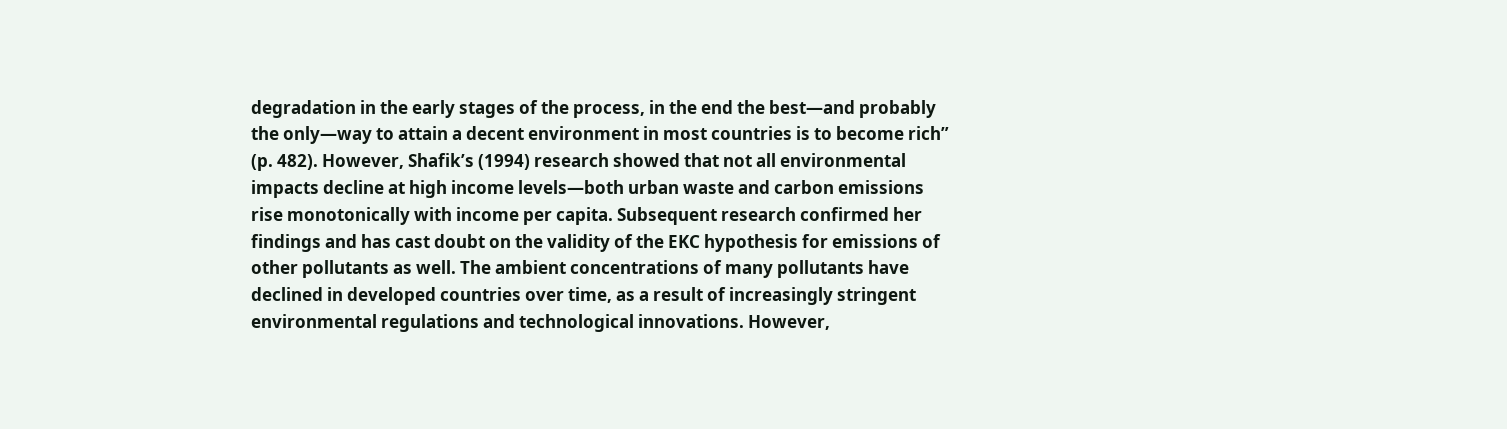degradation in the early stages of the process, in the end the best—and probably the only—way to attain a decent environment in most countries is to become rich” (p. 482). However, Shafik’s (1994) research showed that not all environmental impacts decline at high income levels—both urban waste and carbon emissions rise monotonically with income per capita. Subsequent research confirmed her findings and has cast doubt on the validity of the EKC hypothesis for emissions of other pollutants as well. The ambient concentrations of many pollutants have declined in developed countries over time, as a result of increasingly stringent environmental regulations and technological innovations. However,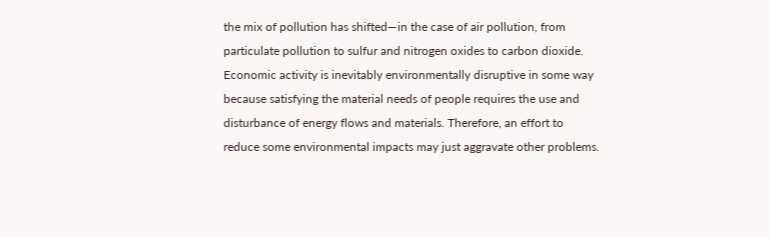the mix of pollution has shifted—in the case of air pollution, from particulate pollution to sulfur and nitrogen oxides to carbon dioxide. Economic activity is inevitably environmentally disruptive in some way because satisfying the material needs of people requires the use and disturbance of energy flows and materials. Therefore, an effort to reduce some environmental impacts may just aggravate other problems.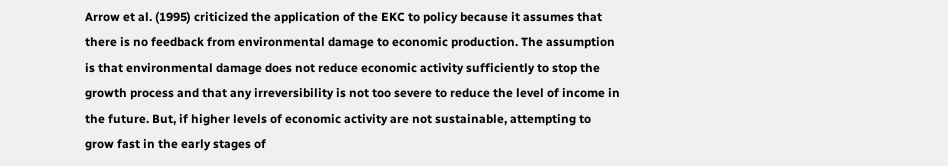Arrow et al. (1995) criticized the application of the EKC to policy because it assumes that there is no feedback from environmental damage to economic production. The assumption is that environmental damage does not reduce economic activity sufficiently to stop the growth process and that any irreversibility is not too severe to reduce the level of income in the future. But, if higher levels of economic activity are not sustainable, attempting to grow fast in the early stages of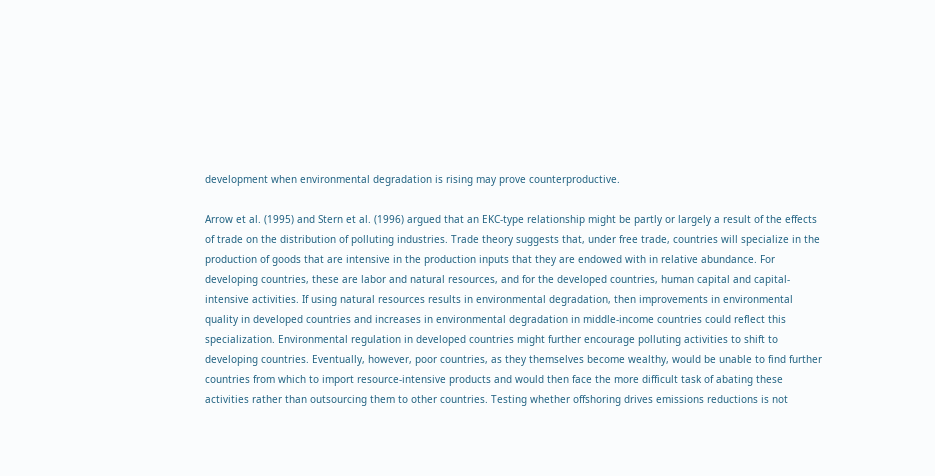development when environmental degradation is rising may prove counterproductive.

Arrow et al. (1995) and Stern et al. (1996) argued that an EKC-type relationship might be partly or largely a result of the effects of trade on the distribution of polluting industries. Trade theory suggests that, under free trade, countries will specialize in the production of goods that are intensive in the production inputs that they are endowed with in relative abundance. For developing countries, these are labor and natural resources, and for the developed countries, human capital and capital-intensive activities. If using natural resources results in environmental degradation, then improvements in environmental quality in developed countries and increases in environmental degradation in middle-income countries could reflect this specialization. Environmental regulation in developed countries might further encourage polluting activities to shift to developing countries. Eventually, however, poor countries, as they themselves become wealthy, would be unable to find further countries from which to import resource-intensive products and would then face the more difficult task of abating these activities rather than outsourcing them to other countries. Testing whether offshoring drives emissions reductions is not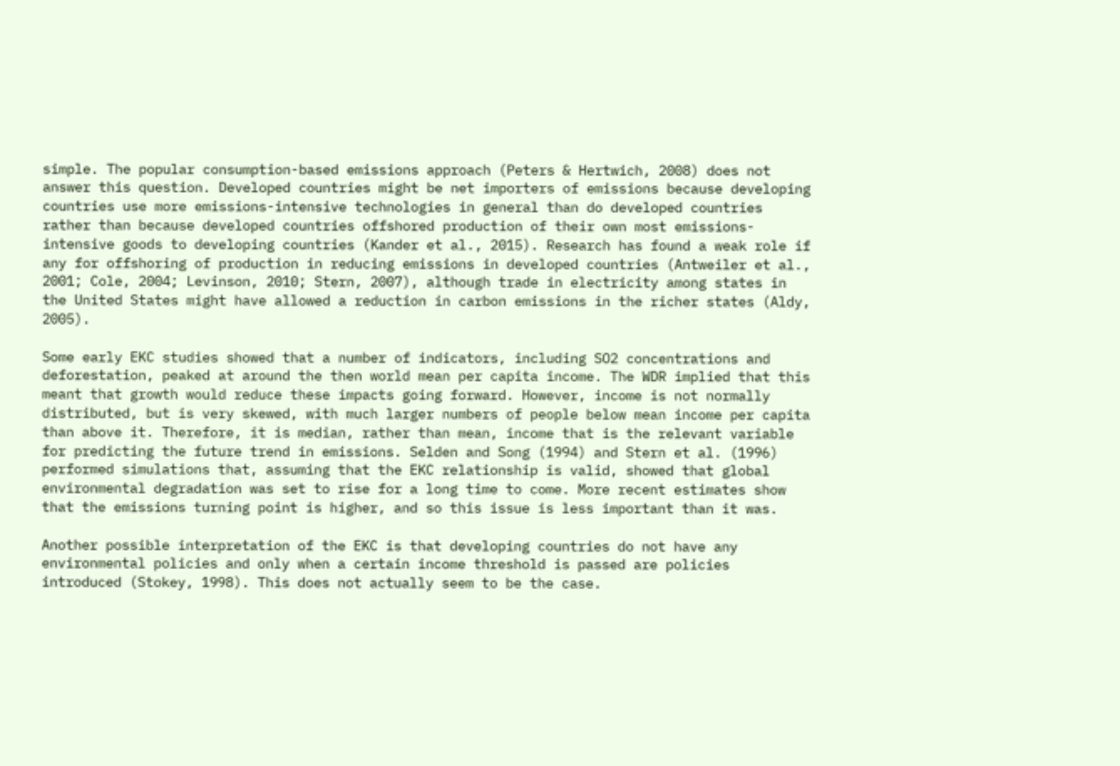simple. The popular consumption-based emissions approach (Peters & Hertwich, 2008) does not answer this question. Developed countries might be net importers of emissions because developing countries use more emissions-intensive technologies in general than do developed countries rather than because developed countries offshored production of their own most emissions-intensive goods to developing countries (Kander et al., 2015). Research has found a weak role if any for offshoring of production in reducing emissions in developed countries (Antweiler et al., 2001; Cole, 2004; Levinson, 2010; Stern, 2007), although trade in electricity among states in the United States might have allowed a reduction in carbon emissions in the richer states (Aldy, 2005).

Some early EKC studies showed that a number of indicators, including SO2 concentrations and deforestation, peaked at around the then world mean per capita income. The WDR implied that this meant that growth would reduce these impacts going forward. However, income is not normally distributed, but is very skewed, with much larger numbers of people below mean income per capita than above it. Therefore, it is median, rather than mean, income that is the relevant variable for predicting the future trend in emissions. Selden and Song (1994) and Stern et al. (1996) performed simulations that, assuming that the EKC relationship is valid, showed that global environmental degradation was set to rise for a long time to come. More recent estimates show that the emissions turning point is higher, and so this issue is less important than it was.

Another possible interpretation of the EKC is that developing countries do not have any environmental policies and only when a certain income threshold is passed are policies introduced (Stokey, 1998). This does not actually seem to be the case.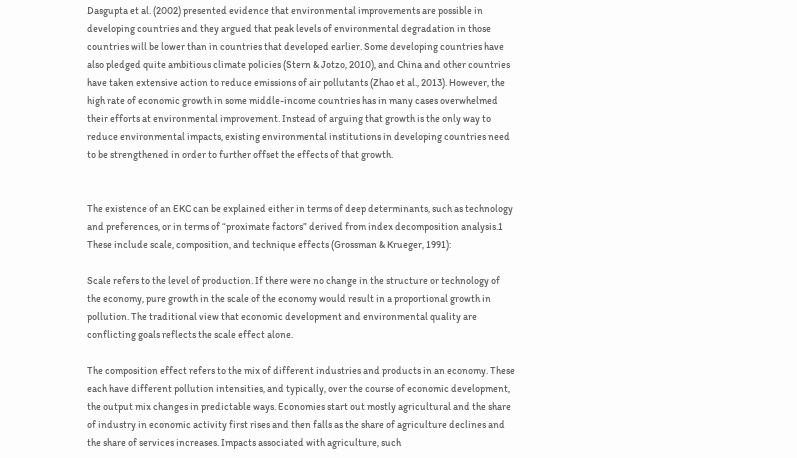Dasgupta et al. (2002) presented evidence that environmental improvements are possible in developing countries and they argued that peak levels of environmental degradation in those countries will be lower than in countries that developed earlier. Some developing countries have also pledged quite ambitious climate policies (Stern & Jotzo, 2010), and China and other countries have taken extensive action to reduce emissions of air pollutants (Zhao et al., 2013). However, the high rate of economic growth in some middle-income countries has in many cases overwhelmed their efforts at environmental improvement. Instead of arguing that growth is the only way to reduce environmental impacts, existing environmental institutions in developing countries need to be strengthened in order to further offset the effects of that growth.


The existence of an EKC can be explained either in terms of deep determinants, such as technology and preferences, or in terms of “proximate factors” derived from index decomposition analysis.1 These include scale, composition, and technique effects (Grossman & Krueger, 1991):

Scale refers to the level of production. If there were no change in the structure or technology of the economy, pure growth in the scale of the economy would result in a proportional growth in pollution. The traditional view that economic development and environmental quality are conflicting goals reflects the scale effect alone.

The composition effect refers to the mix of different industries and products in an economy. These each have different pollution intensities, and typically, over the course of economic development, the output mix changes in predictable ways. Economies start out mostly agricultural and the share of industry in economic activity first rises and then falls as the share of agriculture declines and the share of services increases. Impacts associated with agriculture, such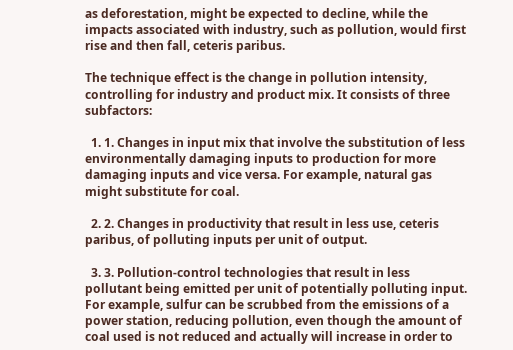as deforestation, might be expected to decline, while the impacts associated with industry, such as pollution, would first rise and then fall, ceteris paribus.

The technique effect is the change in pollution intensity, controlling for industry and product mix. It consists of three subfactors:

  1. 1. Changes in input mix that involve the substitution of less environmentally damaging inputs to production for more damaging inputs and vice versa. For example, natural gas might substitute for coal.

  2. 2. Changes in productivity that result in less use, ceteris paribus, of polluting inputs per unit of output.

  3. 3. Pollution-control technologies that result in less pollutant being emitted per unit of potentially polluting input. For example, sulfur can be scrubbed from the emissions of a power station, reducing pollution, even though the amount of coal used is not reduced and actually will increase in order to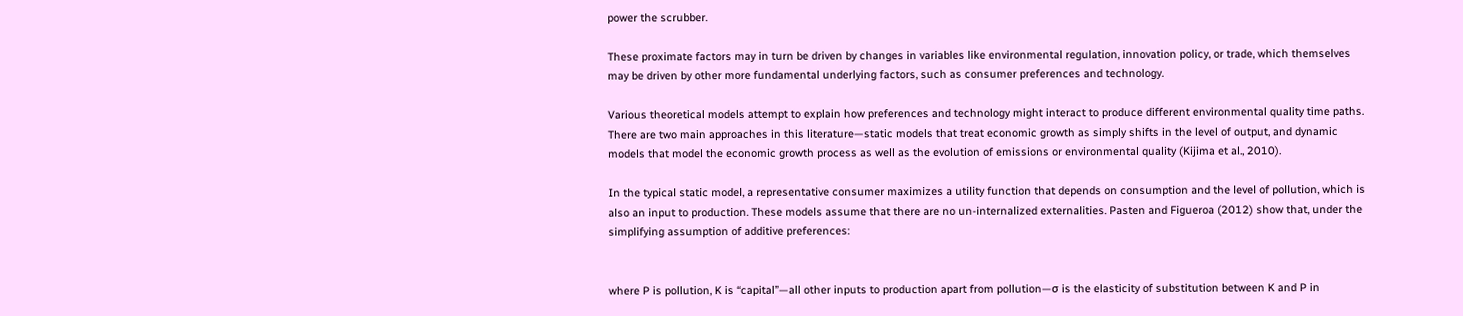power the scrubber.

These proximate factors may in turn be driven by changes in variables like environmental regulation, innovation policy, or trade, which themselves may be driven by other more fundamental underlying factors, such as consumer preferences and technology.

Various theoretical models attempt to explain how preferences and technology might interact to produce different environmental quality time paths. There are two main approaches in this literature—static models that treat economic growth as simply shifts in the level of output, and dynamic models that model the economic growth process as well as the evolution of emissions or environmental quality (Kijima et al., 2010).

In the typical static model, a representative consumer maximizes a utility function that depends on consumption and the level of pollution, which is also an input to production. These models assume that there are no un-internalized externalities. Pasten and Figueroa (2012) show that, under the simplifying assumption of additive preferences:


where P is pollution, K is “capital”—all other inputs to production apart from pollution—σ is the elasticity of substitution between K and P in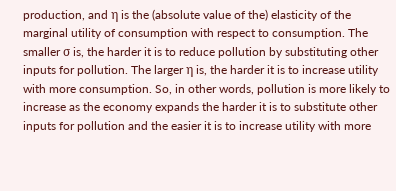production, and η is the (absolute value of the) elasticity of the marginal utility of consumption with respect to consumption. The smaller σ is, the harder it is to reduce pollution by substituting other inputs for pollution. The larger η is, the harder it is to increase utility with more consumption. So, in other words, pollution is more likely to increase as the economy expands the harder it is to substitute other inputs for pollution and the easier it is to increase utility with more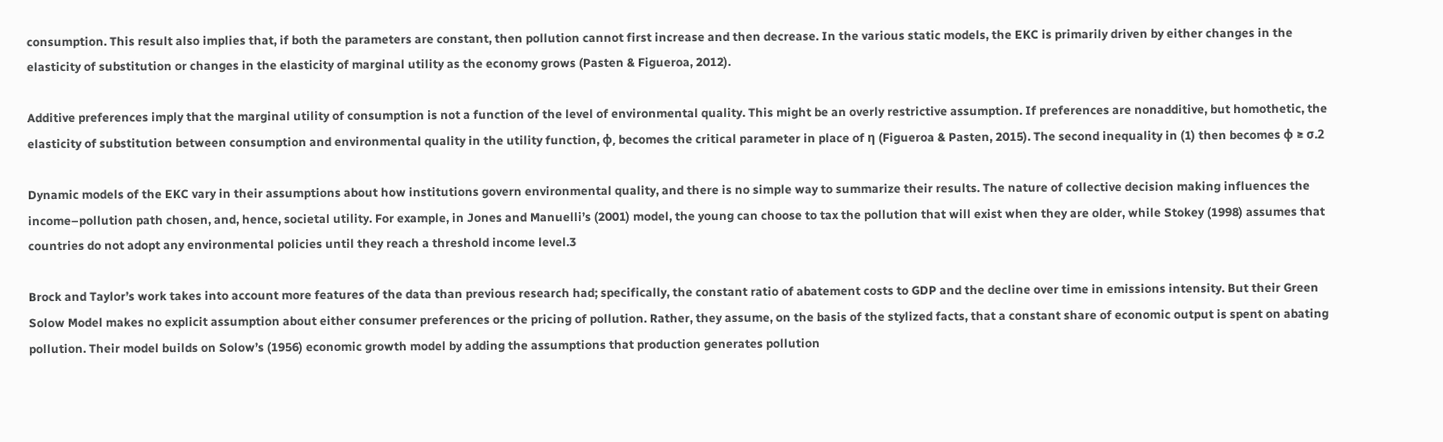consumption. This result also implies that, if both the parameters are constant, then pollution cannot first increase and then decrease. In the various static models, the EKC is primarily driven by either changes in the elasticity of substitution or changes in the elasticity of marginal utility as the economy grows (Pasten & Figueroa, 2012).

Additive preferences imply that the marginal utility of consumption is not a function of the level of environmental quality. This might be an overly restrictive assumption. If preferences are nonadditive, but homothetic, the elasticity of substitution between consumption and environmental quality in the utility function, ϕ, becomes the critical parameter in place of η (Figueroa & Pasten, 2015). The second inequality in (1) then becomes ϕ ≥ σ.2

Dynamic models of the EKC vary in their assumptions about how institutions govern environmental quality, and there is no simple way to summarize their results. The nature of collective decision making influences the income–pollution path chosen, and, hence, societal utility. For example, in Jones and Manuelli’s (2001) model, the young can choose to tax the pollution that will exist when they are older, while Stokey (1998) assumes that countries do not adopt any environmental policies until they reach a threshold income level.3

Brock and Taylor’s work takes into account more features of the data than previous research had; specifically, the constant ratio of abatement costs to GDP and the decline over time in emissions intensity. But their Green Solow Model makes no explicit assumption about either consumer preferences or the pricing of pollution. Rather, they assume, on the basis of the stylized facts, that a constant share of economic output is spent on abating pollution. Their model builds on Solow’s (1956) economic growth model by adding the assumptions that production generates pollution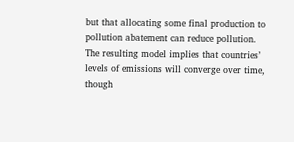but that allocating some final production to pollution abatement can reduce pollution. The resulting model implies that countries’ levels of emissions will converge over time, though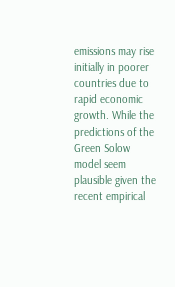emissions may rise initially in poorer countries due to rapid economic growth. While the predictions of the Green Solow model seem plausible given the recent empirical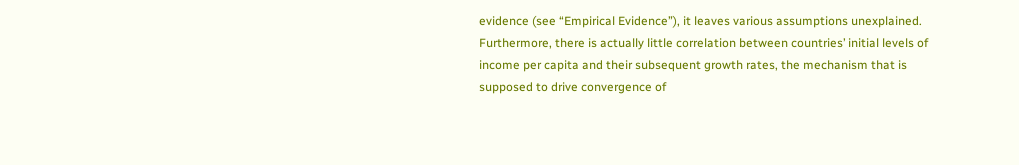evidence (see “Empirical Evidence”), it leaves various assumptions unexplained. Furthermore, there is actually little correlation between countries’ initial levels of income per capita and their subsequent growth rates, the mechanism that is supposed to drive convergence of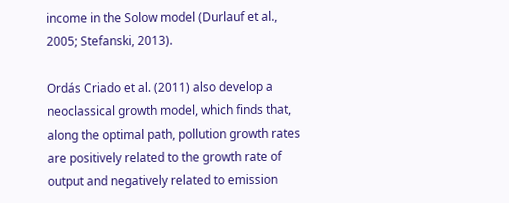income in the Solow model (Durlauf et al., 2005; Stefanski, 2013).

Ordás Criado et al. (2011) also develop a neoclassical growth model, which finds that, along the optimal path, pollution growth rates are positively related to the growth rate of output and negatively related to emission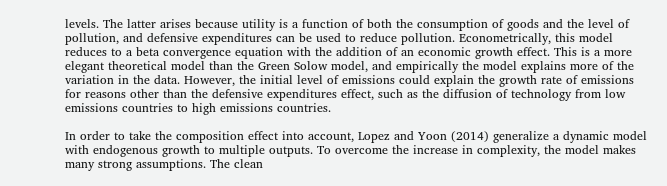levels. The latter arises because utility is a function of both the consumption of goods and the level of pollution, and defensive expenditures can be used to reduce pollution. Econometrically, this model reduces to a beta convergence equation with the addition of an economic growth effect. This is a more elegant theoretical model than the Green Solow model, and empirically the model explains more of the variation in the data. However, the initial level of emissions could explain the growth rate of emissions for reasons other than the defensive expenditures effect, such as the diffusion of technology from low emissions countries to high emissions countries.

In order to take the composition effect into account, Lopez and Yoon (2014) generalize a dynamic model with endogenous growth to multiple outputs. To overcome the increase in complexity, the model makes many strong assumptions. The clean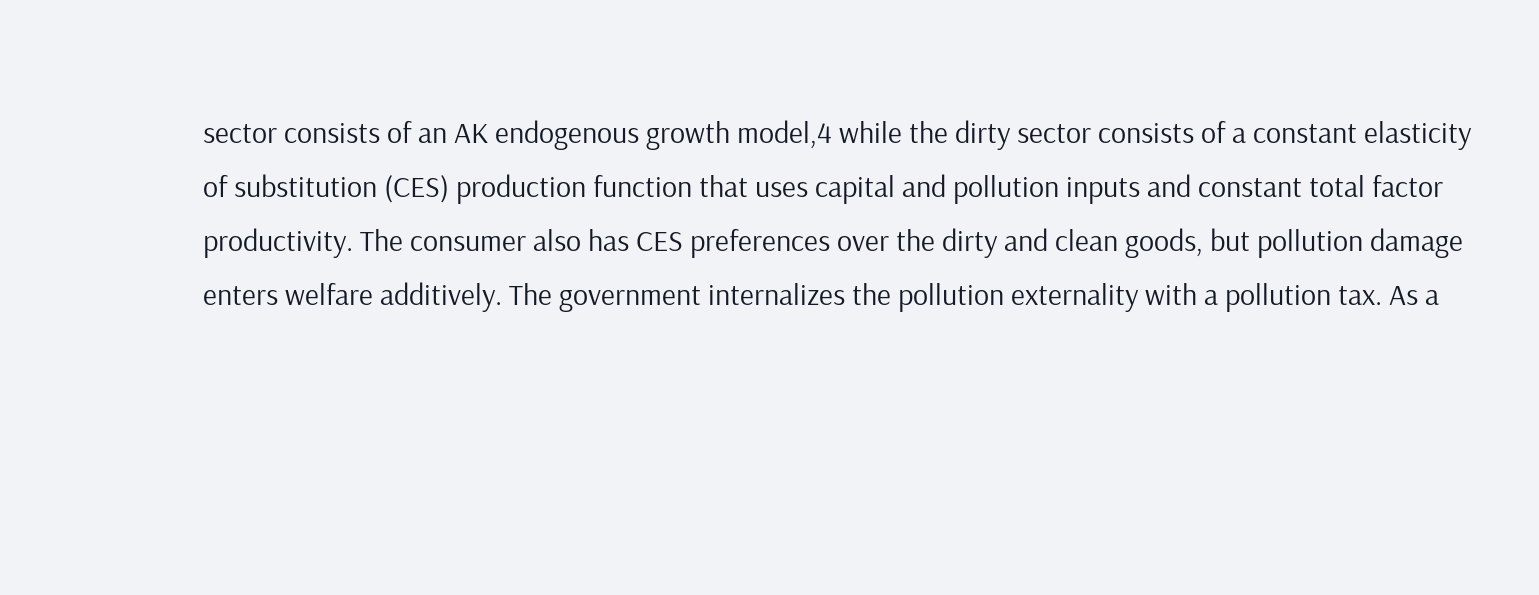sector consists of an AK endogenous growth model,4 while the dirty sector consists of a constant elasticity of substitution (CES) production function that uses capital and pollution inputs and constant total factor productivity. The consumer also has CES preferences over the dirty and clean goods, but pollution damage enters welfare additively. The government internalizes the pollution externality with a pollution tax. As a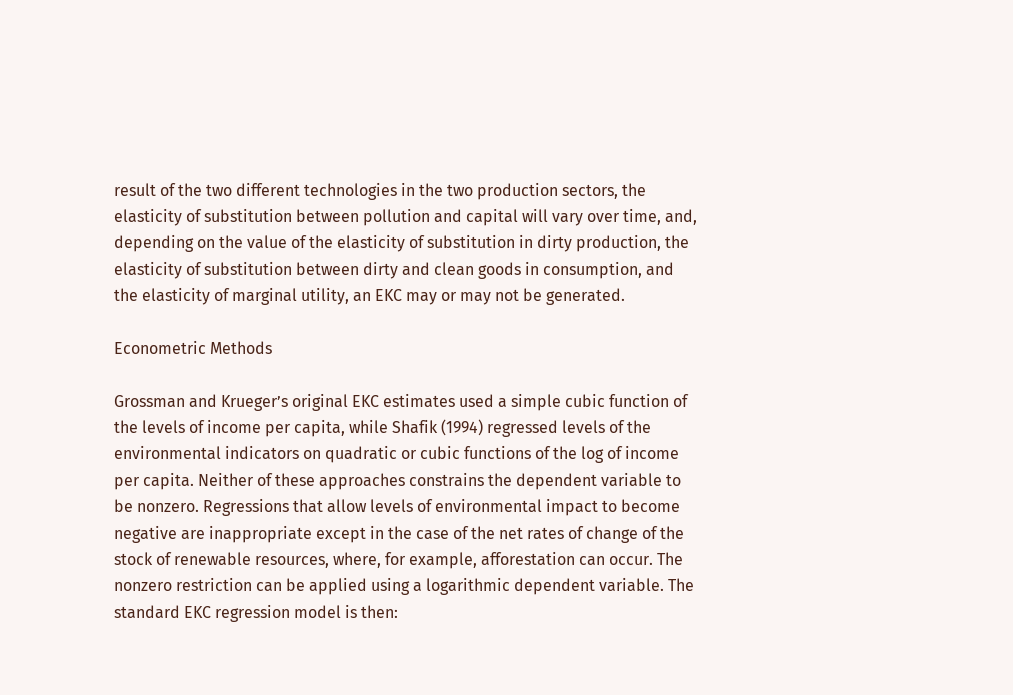result of the two different technologies in the two production sectors, the elasticity of substitution between pollution and capital will vary over time, and, depending on the value of the elasticity of substitution in dirty production, the elasticity of substitution between dirty and clean goods in consumption, and the elasticity of marginal utility, an EKC may or may not be generated.

Econometric Methods

Grossman and Krueger’s original EKC estimates used a simple cubic function of the levels of income per capita, while Shafik (1994) regressed levels of the environmental indicators on quadratic or cubic functions of the log of income per capita. Neither of these approaches constrains the dependent variable to be nonzero. Regressions that allow levels of environmental impact to become negative are inappropriate except in the case of the net rates of change of the stock of renewable resources, where, for example, afforestation can occur. The nonzero restriction can be applied using a logarithmic dependent variable. The standard EKC regression model is then: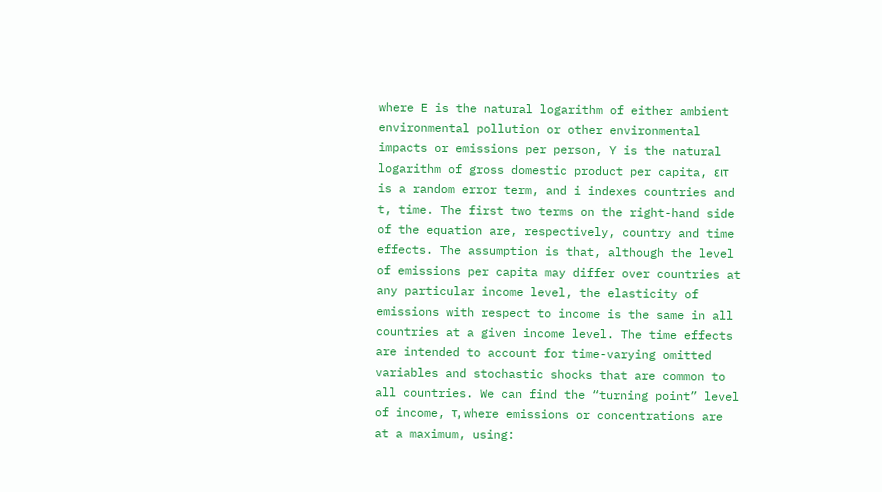where E is the natural logarithm of either ambient environmental pollution or other environmental impacts or emissions per person, Y is the natural logarithm of gross domestic product per capita, ειτ is a random error term, and i indexes countries and t, time. The first two terms on the right-hand side of the equation are, respectively, country and time effects. The assumption is that, although the level of emissions per capita may differ over countries at any particular income level, the elasticity of emissions with respect to income is the same in all countries at a given income level. The time effects are intended to account for time-varying omitted variables and stochastic shocks that are common to all countries. We can find the “turning point” level of income, τ, where emissions or concentrations are at a maximum, using: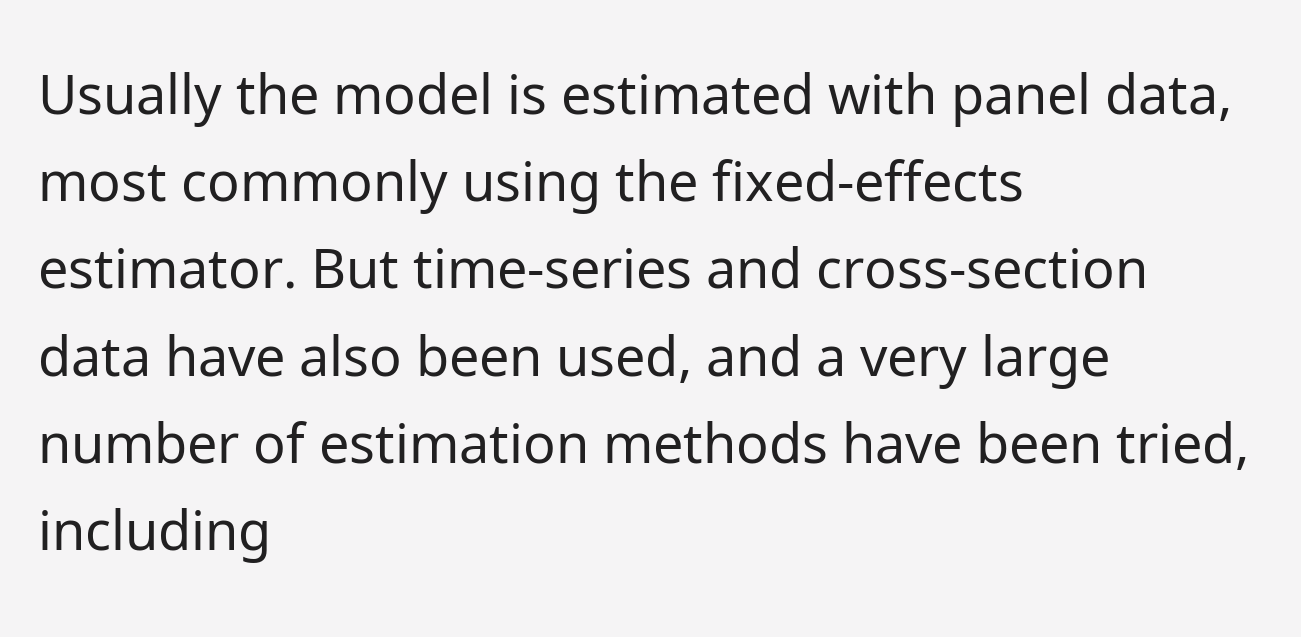Usually the model is estimated with panel data, most commonly using the fixed-effects estimator. But time-series and cross-section data have also been used, and a very large number of estimation methods have been tried, including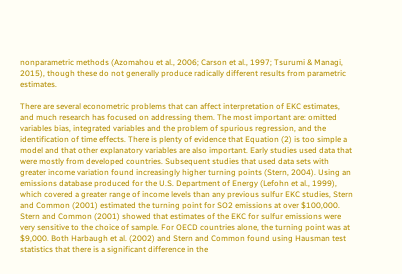nonparametric methods (Azomahou et al., 2006; Carson et al., 1997; Tsurumi & Managi, 2015), though these do not generally produce radically different results from parametric estimates.

There are several econometric problems that can affect interpretation of EKC estimates, and much research has focused on addressing them. The most important are: omitted variables bias, integrated variables and the problem of spurious regression, and the identification of time effects. There is plenty of evidence that Equation (2) is too simple a model and that other explanatory variables are also important. Early studies used data that were mostly from developed countries. Subsequent studies that used data sets with greater income variation found increasingly higher turning points (Stern, 2004). Using an emissions database produced for the U.S. Department of Energy (Lefohn et al., 1999), which covered a greater range of income levels than any previous sulfur EKC studies, Stern and Common (2001) estimated the turning point for SO2 emissions at over $100,000. Stern and Common (2001) showed that estimates of the EKC for sulfur emissions were very sensitive to the choice of sample. For OECD countries alone, the turning point was at $9,000. Both Harbaugh et al. (2002) and Stern and Common found using Hausman test statistics that there is a significant difference in the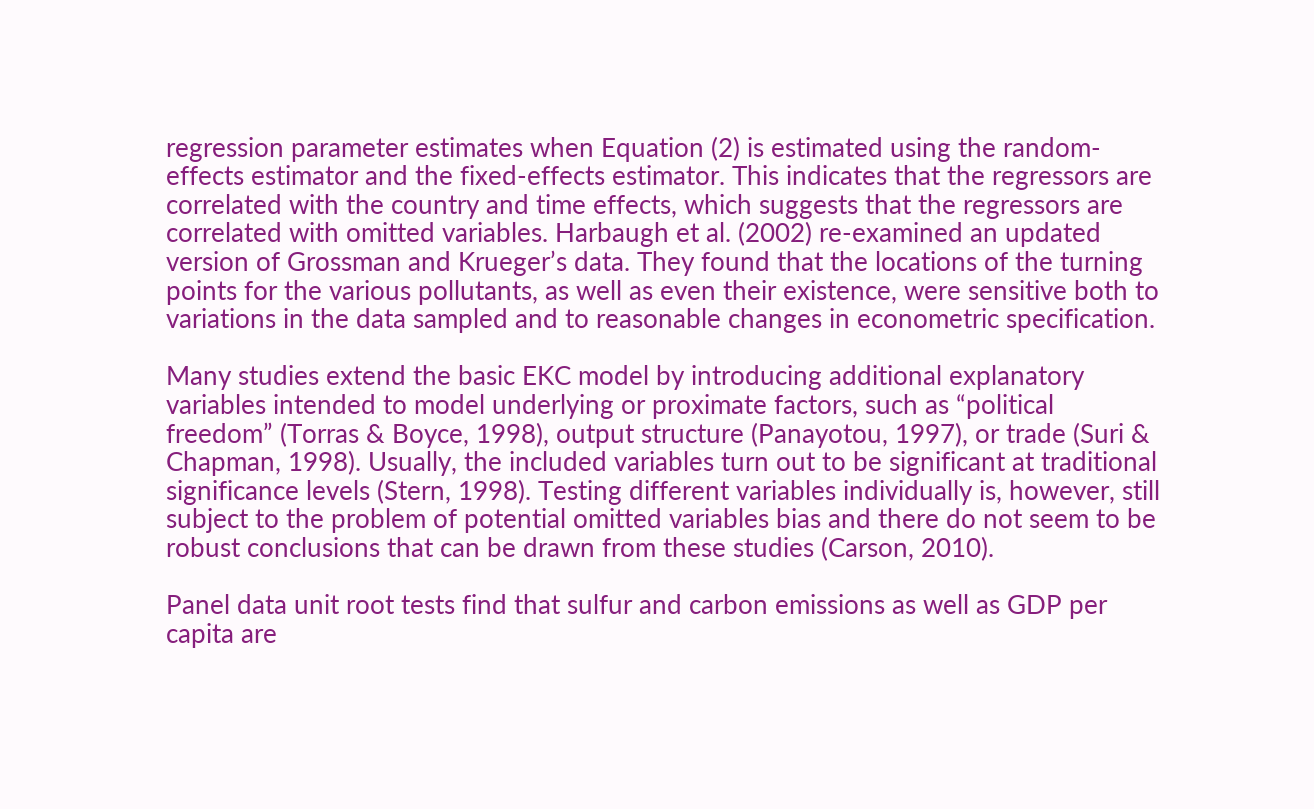regression parameter estimates when Equation (2) is estimated using the random-effects estimator and the fixed-effects estimator. This indicates that the regressors are correlated with the country and time effects, which suggests that the regressors are correlated with omitted variables. Harbaugh et al. (2002) re-examined an updated version of Grossman and Krueger’s data. They found that the locations of the turning points for the various pollutants, as well as even their existence, were sensitive both to variations in the data sampled and to reasonable changes in econometric specification.

Many studies extend the basic EKC model by introducing additional explanatory variables intended to model underlying or proximate factors, such as “political freedom” (Torras & Boyce, 1998), output structure (Panayotou, 1997), or trade (Suri & Chapman, 1998). Usually, the included variables turn out to be significant at traditional significance levels (Stern, 1998). Testing different variables individually is, however, still subject to the problem of potential omitted variables bias and there do not seem to be robust conclusions that can be drawn from these studies (Carson, 2010).

Panel data unit root tests find that sulfur and carbon emissions as well as GDP per capita are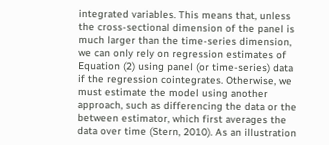integrated variables. This means that, unless the cross-sectional dimension of the panel is much larger than the time-series dimension, we can only rely on regression estimates of Equation (2) using panel (or time-series) data if the regression cointegrates. Otherwise, we must estimate the model using another approach, such as differencing the data or the between estimator, which first averages the data over time (Stern, 2010). As an illustration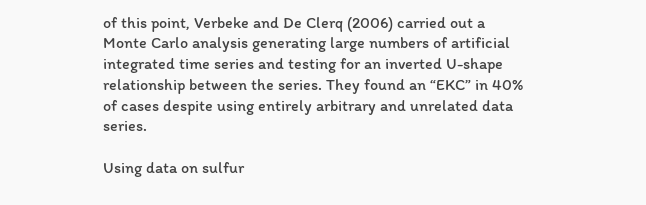of this point, Verbeke and De Clerq (2006) carried out a Monte Carlo analysis generating large numbers of artificial integrated time series and testing for an inverted U-shape relationship between the series. They found an “EKC” in 40% of cases despite using entirely arbitrary and unrelated data series.

Using data on sulfur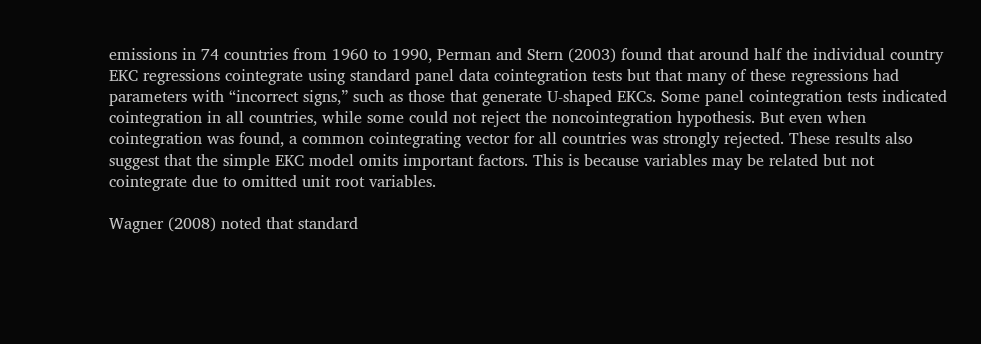emissions in 74 countries from 1960 to 1990, Perman and Stern (2003) found that around half the individual country EKC regressions cointegrate using standard panel data cointegration tests but that many of these regressions had parameters with “incorrect signs,” such as those that generate U-shaped EKCs. Some panel cointegration tests indicated cointegration in all countries, while some could not reject the noncointegration hypothesis. But even when cointegration was found, a common cointegrating vector for all countries was strongly rejected. These results also suggest that the simple EKC model omits important factors. This is because variables may be related but not cointegrate due to omitted unit root variables.

Wagner (2008) noted that standard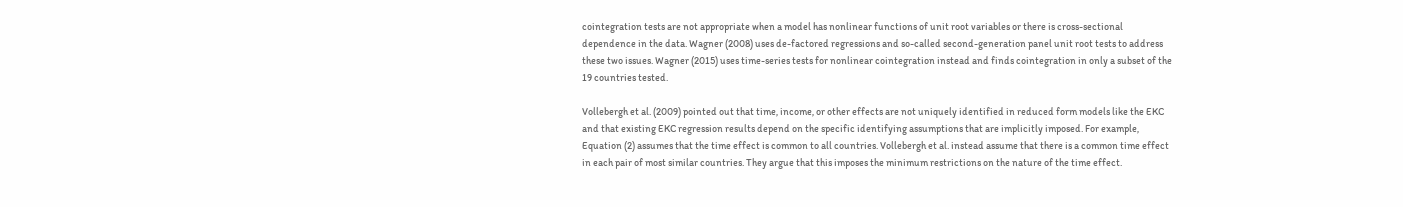cointegration tests are not appropriate when a model has nonlinear functions of unit root variables or there is cross-sectional dependence in the data. Wagner (2008) uses de-factored regressions and so-called second-generation panel unit root tests to address these two issues. Wagner (2015) uses time-series tests for nonlinear cointegration instead and finds cointegration in only a subset of the 19 countries tested.

Vollebergh et al. (2009) pointed out that time, income, or other effects are not uniquely identified in reduced form models like the EKC and that existing EKC regression results depend on the specific identifying assumptions that are implicitly imposed. For example, Equation (2) assumes that the time effect is common to all countries. Vollebergh et al. instead assume that there is a common time effect in each pair of most similar countries. They argue that this imposes the minimum restrictions on the nature of the time effect.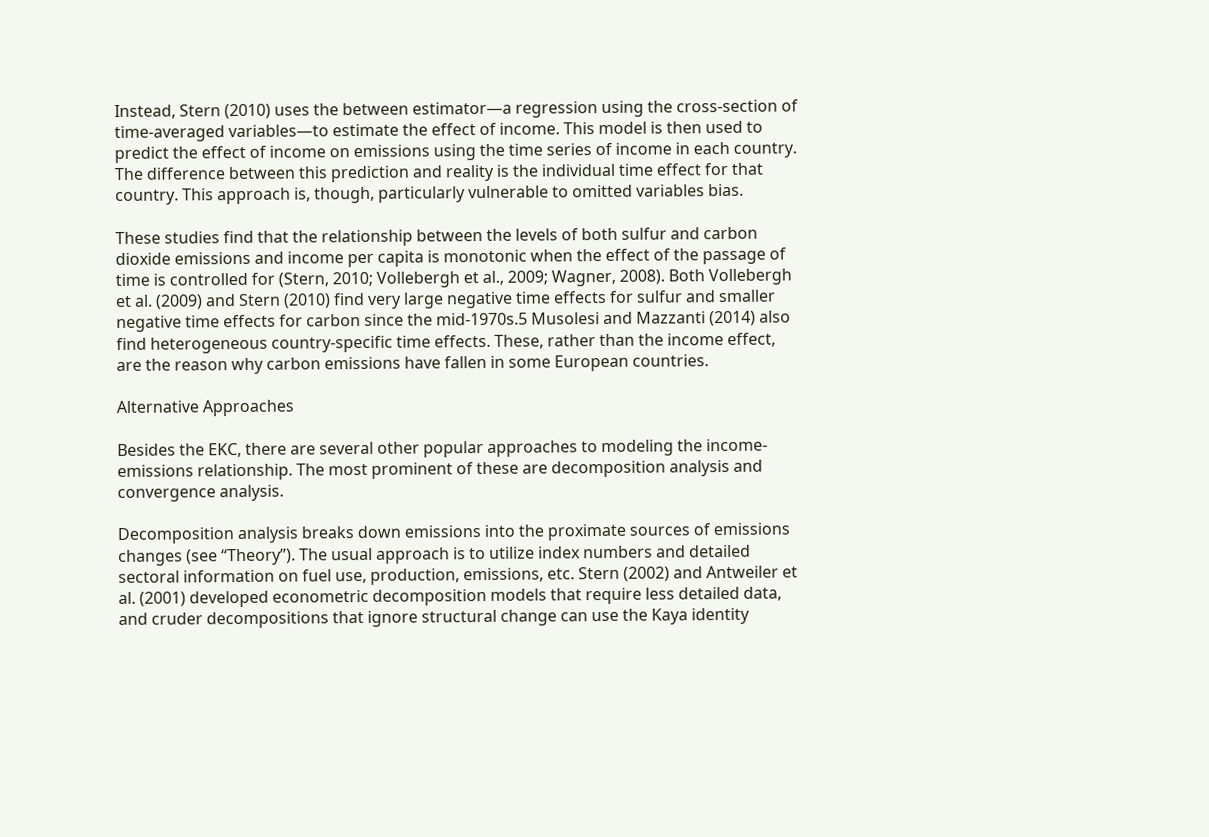Instead, Stern (2010) uses the between estimator—a regression using the cross-section of time-averaged variables—to estimate the effect of income. This model is then used to predict the effect of income on emissions using the time series of income in each country. The difference between this prediction and reality is the individual time effect for that country. This approach is, though, particularly vulnerable to omitted variables bias.

These studies find that the relationship between the levels of both sulfur and carbon dioxide emissions and income per capita is monotonic when the effect of the passage of time is controlled for (Stern, 2010; Vollebergh et al., 2009; Wagner, 2008). Both Vollebergh et al. (2009) and Stern (2010) find very large negative time effects for sulfur and smaller negative time effects for carbon since the mid-1970s.5 Musolesi and Mazzanti (2014) also find heterogeneous country-specific time effects. These, rather than the income effect, are the reason why carbon emissions have fallen in some European countries.

Alternative Approaches

Besides the EKC, there are several other popular approaches to modeling the income-emissions relationship. The most prominent of these are decomposition analysis and convergence analysis.

Decomposition analysis breaks down emissions into the proximate sources of emissions changes (see “Theory”). The usual approach is to utilize index numbers and detailed sectoral information on fuel use, production, emissions, etc. Stern (2002) and Antweiler et al. (2001) developed econometric decomposition models that require less detailed data, and cruder decompositions that ignore structural change can use the Kaya identity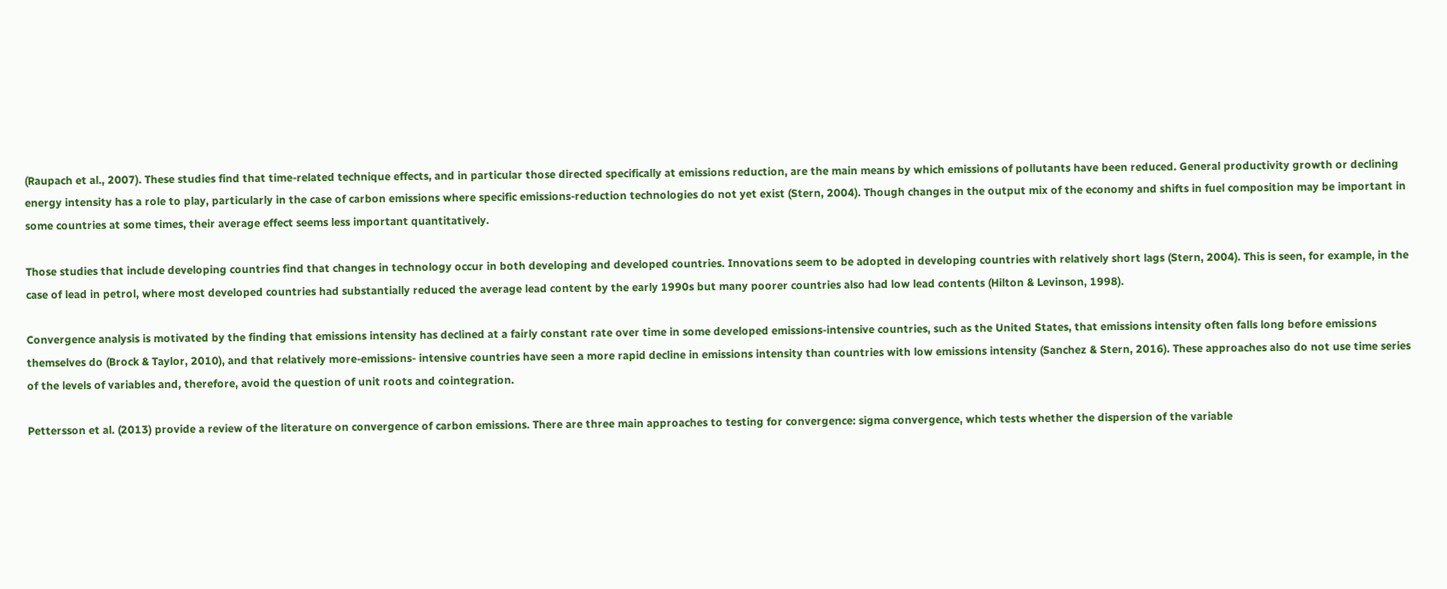(Raupach et al., 2007). These studies find that time-related technique effects, and in particular those directed specifically at emissions reduction, are the main means by which emissions of pollutants have been reduced. General productivity growth or declining energy intensity has a role to play, particularly in the case of carbon emissions where specific emissions-reduction technologies do not yet exist (Stern, 2004). Though changes in the output mix of the economy and shifts in fuel composition may be important in some countries at some times, their average effect seems less important quantitatively.

Those studies that include developing countries find that changes in technology occur in both developing and developed countries. Innovations seem to be adopted in developing countries with relatively short lags (Stern, 2004). This is seen, for example, in the case of lead in petrol, where most developed countries had substantially reduced the average lead content by the early 1990s but many poorer countries also had low lead contents (Hilton & Levinson, 1998).

Convergence analysis is motivated by the finding that emissions intensity has declined at a fairly constant rate over time in some developed emissions-intensive countries, such as the United States, that emissions intensity often falls long before emissions themselves do (Brock & Taylor, 2010), and that relatively more-emissions- intensive countries have seen a more rapid decline in emissions intensity than countries with low emissions intensity (Sanchez & Stern, 2016). These approaches also do not use time series of the levels of variables and, therefore, avoid the question of unit roots and cointegration.

Pettersson et al. (2013) provide a review of the literature on convergence of carbon emissions. There are three main approaches to testing for convergence: sigma convergence, which tests whether the dispersion of the variable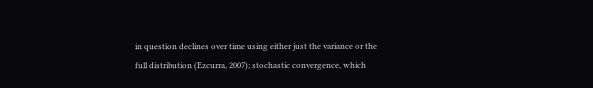in question declines over time using either just the variance or the full distribution (Ezcurra, 2007); stochastic convergence, which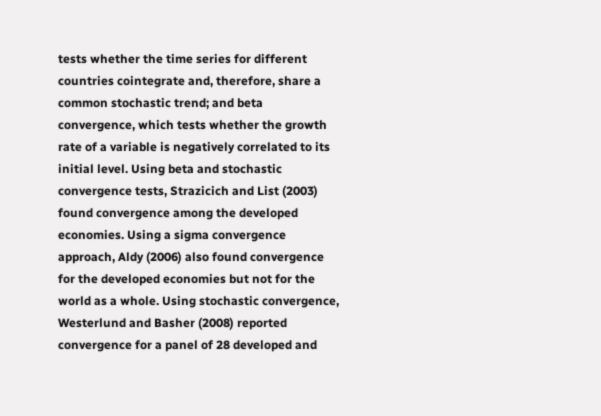tests whether the time series for different countries cointegrate and, therefore, share a common stochastic trend; and beta convergence, which tests whether the growth rate of a variable is negatively correlated to its initial level. Using beta and stochastic convergence tests, Strazicich and List (2003) found convergence among the developed economies. Using a sigma convergence approach, Aldy (2006) also found convergence for the developed economies but not for the world as a whole. Using stochastic convergence, Westerlund and Basher (2008) reported convergence for a panel of 28 developed and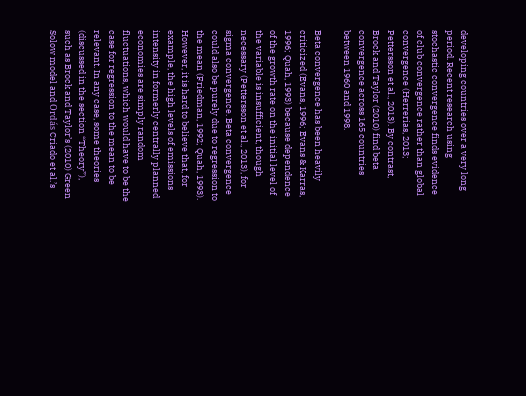developing countries over a very long period. Recent research using stochastic convergence finds evidence of club convergence rather than global convergence (Herrerias, 2013; Pettersson et al., 2013). By contrast, Brock and Taylor (2010) find beta convergence across 165 countries between 1960 and 1998.

Beta convergence has been heavily criticized (Evans, 1996; Evans & Karras, 1996; Quah, 1993) because dependence of the growth rate on the initial level of the variable is insufficient, though necessary (Pettersson et al., 2013), for sigma convergence. Beta convergence could also be purely due to regression to the mean (Friedman, 1992; Quah, 1993). However, it is hard to believe that, for example, the high levels of emissions intensity in formerly centrally planned economies are simply random fluctuations, which would have to be the case for regression to the mean to be relevant. In any case, some theories (discussed in the section “Theory”), such as Brock and Taylor’s (2010) Green Solow model and Ordás Criado et al.’s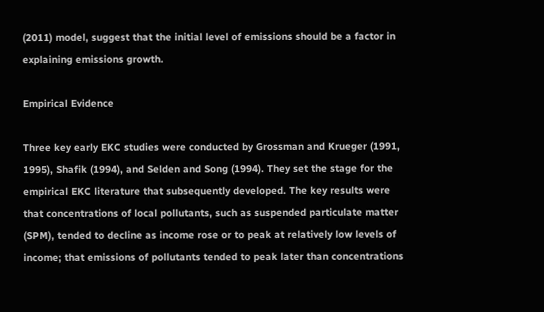(2011) model, suggest that the initial level of emissions should be a factor in explaining emissions growth.

Empirical Evidence

Three key early EKC studies were conducted by Grossman and Krueger (1991, 1995), Shafik (1994), and Selden and Song (1994). They set the stage for the empirical EKC literature that subsequently developed. The key results were that concentrations of local pollutants, such as suspended particulate matter (SPM), tended to decline as income rose or to peak at relatively low levels of income; that emissions of pollutants tended to peak later than concentrations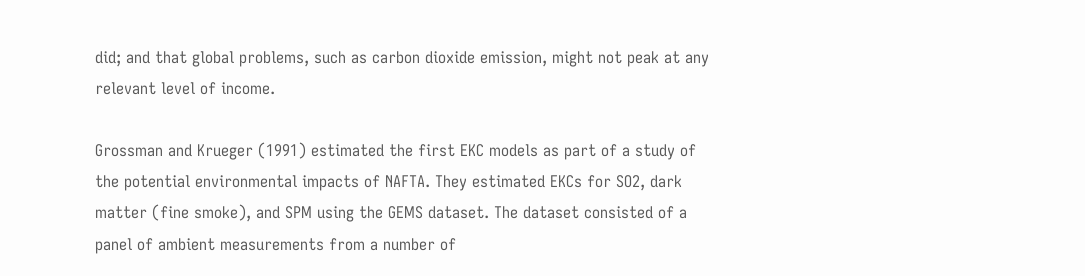did; and that global problems, such as carbon dioxide emission, might not peak at any relevant level of income.

Grossman and Krueger (1991) estimated the first EKC models as part of a study of the potential environmental impacts of NAFTA. They estimated EKCs for SO2, dark matter (fine smoke), and SPM using the GEMS dataset. The dataset consisted of a panel of ambient measurements from a number of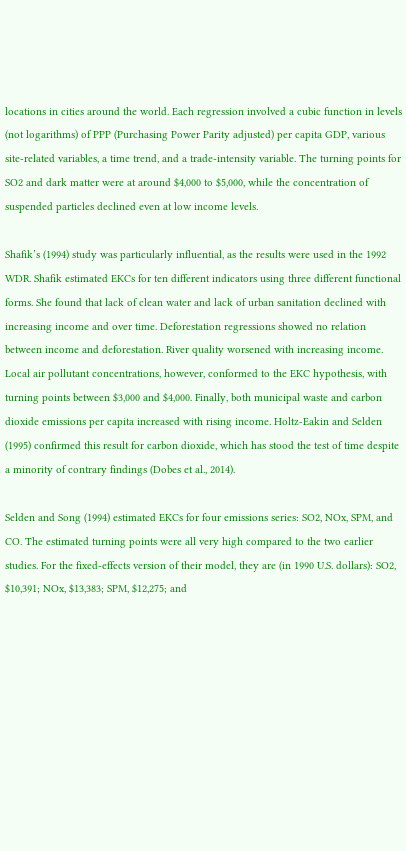locations in cities around the world. Each regression involved a cubic function in levels (not logarithms) of PPP (Purchasing Power Parity adjusted) per capita GDP, various site-related variables, a time trend, and a trade-intensity variable. The turning points for SO2 and dark matter were at around $4,000 to $5,000, while the concentration of suspended particles declined even at low income levels.

Shafik’s (1994) study was particularly influential, as the results were used in the 1992 WDR. Shafik estimated EKCs for ten different indicators using three different functional forms. She found that lack of clean water and lack of urban sanitation declined with increasing income and over time. Deforestation regressions showed no relation between income and deforestation. River quality worsened with increasing income. Local air pollutant concentrations, however, conformed to the EKC hypothesis, with turning points between $3,000 and $4,000. Finally, both municipal waste and carbon dioxide emissions per capita increased with rising income. Holtz-Eakin and Selden (1995) confirmed this result for carbon dioxide, which has stood the test of time despite a minority of contrary findings (Dobes et al., 2014).

Selden and Song (1994) estimated EKCs for four emissions series: SO2, NOx, SPM, and CO. The estimated turning points were all very high compared to the two earlier studies. For the fixed-effects version of their model, they are (in 1990 U.S. dollars): SO2, $10,391; NOx, $13,383; SPM, $12,275; and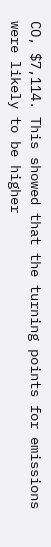CO, $7,114. This showed that the turning points for emissions were likely to be higher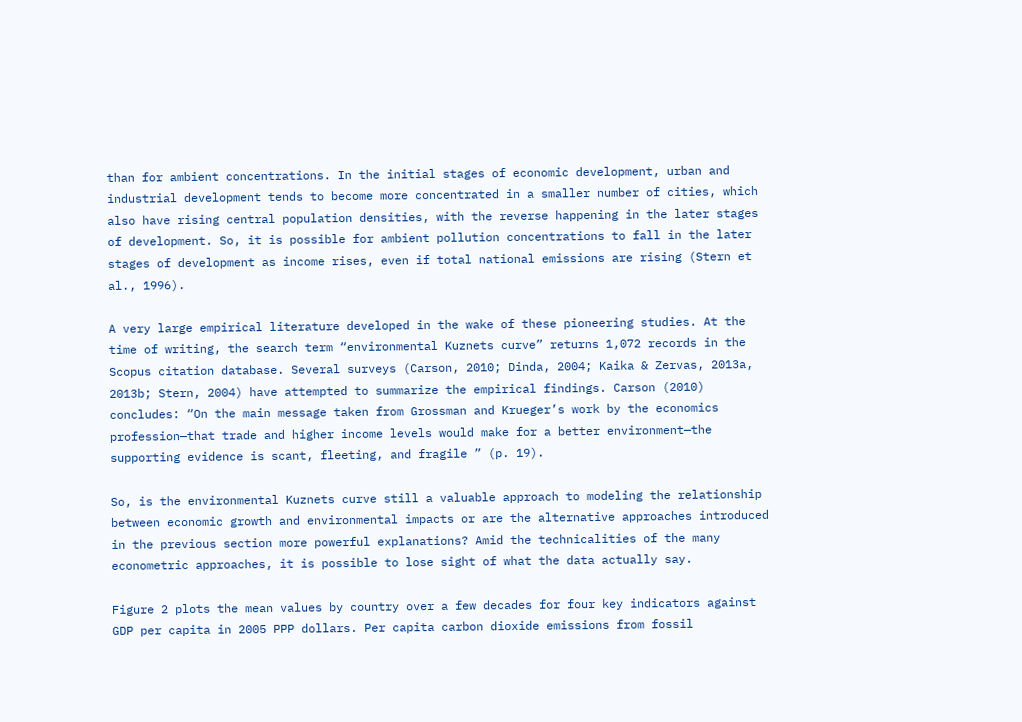than for ambient concentrations. In the initial stages of economic development, urban and industrial development tends to become more concentrated in a smaller number of cities, which also have rising central population densities, with the reverse happening in the later stages of development. So, it is possible for ambient pollution concentrations to fall in the later stages of development as income rises, even if total national emissions are rising (Stern et al., 1996).

A very large empirical literature developed in the wake of these pioneering studies. At the time of writing, the search term “environmental Kuznets curve” returns 1,072 records in the Scopus citation database. Several surveys (Carson, 2010; Dinda, 2004; Kaika & Zervas, 2013a, 2013b; Stern, 2004) have attempted to summarize the empirical findings. Carson (2010) concludes: “On the main message taken from Grossman and Krueger’s work by the economics profession—that trade and higher income levels would make for a better environment—the supporting evidence is scant, fleeting, and fragile ” (p. 19).

So, is the environmental Kuznets curve still a valuable approach to modeling the relationship between economic growth and environmental impacts or are the alternative approaches introduced in the previous section more powerful explanations? Amid the technicalities of the many econometric approaches, it is possible to lose sight of what the data actually say.

Figure 2 plots the mean values by country over a few decades for four key indicators against GDP per capita in 2005 PPP dollars. Per capita carbon dioxide emissions from fossil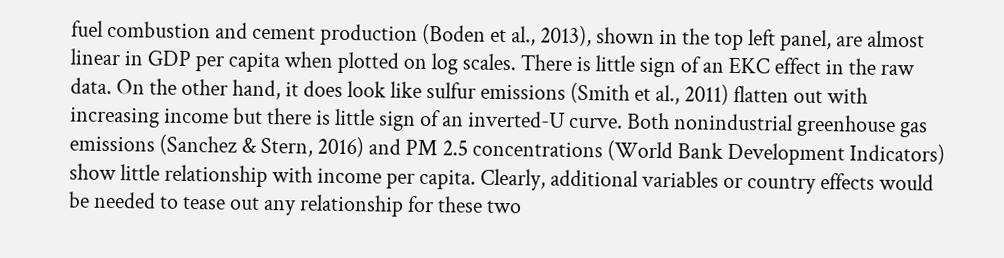fuel combustion and cement production (Boden et al., 2013), shown in the top left panel, are almost linear in GDP per capita when plotted on log scales. There is little sign of an EKC effect in the raw data. On the other hand, it does look like sulfur emissions (Smith et al., 2011) flatten out with increasing income but there is little sign of an inverted-U curve. Both nonindustrial greenhouse gas emissions (Sanchez & Stern, 2016) and PM 2.5 concentrations (World Bank Development Indicators) show little relationship with income per capita. Clearly, additional variables or country effects would be needed to tease out any relationship for these two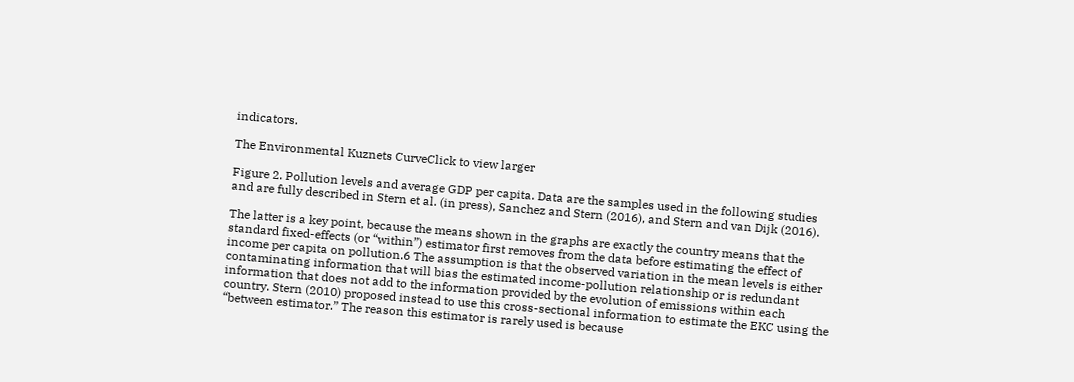indicators.

The Environmental Kuznets CurveClick to view larger

Figure 2. Pollution levels and average GDP per capita. Data are the samples used in the following studies and are fully described in Stern et al. (in press), Sanchez and Stern (2016), and Stern and van Dijk (2016).

The latter is a key point, because the means shown in the graphs are exactly the country means that the standard fixed-effects (or “within”) estimator first removes from the data before estimating the effect of income per capita on pollution.6 The assumption is that the observed variation in the mean levels is either contaminating information that will bias the estimated income-pollution relationship or is redundant information that does not add to the information provided by the evolution of emissions within each country. Stern (2010) proposed instead to use this cross-sectional information to estimate the EKC using the “between estimator.” The reason this estimator is rarely used is because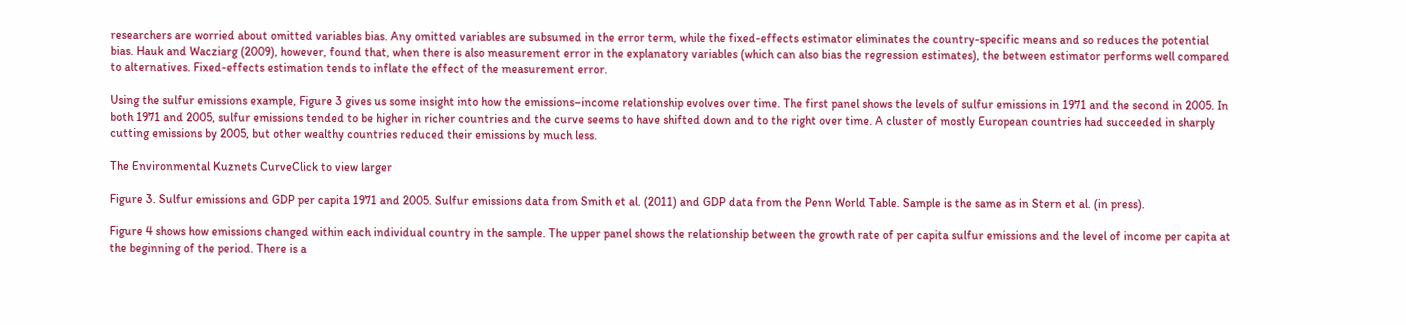researchers are worried about omitted variables bias. Any omitted variables are subsumed in the error term, while the fixed-effects estimator eliminates the country-specific means and so reduces the potential bias. Hauk and Wacziarg (2009), however, found that, when there is also measurement error in the explanatory variables (which can also bias the regression estimates), the between estimator performs well compared to alternatives. Fixed-effects estimation tends to inflate the effect of the measurement error.

Using the sulfur emissions example, Figure 3 gives us some insight into how the emissions–income relationship evolves over time. The first panel shows the levels of sulfur emissions in 1971 and the second in 2005. In both 1971 and 2005, sulfur emissions tended to be higher in richer countries and the curve seems to have shifted down and to the right over time. A cluster of mostly European countries had succeeded in sharply cutting emissions by 2005, but other wealthy countries reduced their emissions by much less.

The Environmental Kuznets CurveClick to view larger

Figure 3. Sulfur emissions and GDP per capita 1971 and 2005. Sulfur emissions data from Smith et al. (2011) and GDP data from the Penn World Table. Sample is the same as in Stern et al. (in press).

Figure 4 shows how emissions changed within each individual country in the sample. The upper panel shows the relationship between the growth rate of per capita sulfur emissions and the level of income per capita at the beginning of the period. There is a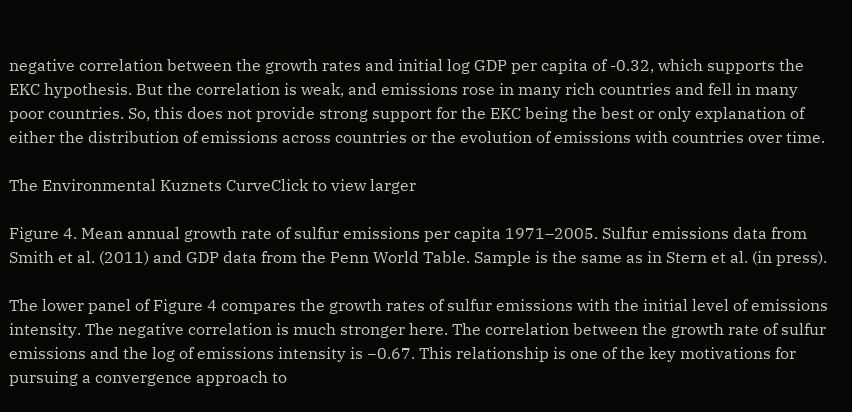negative correlation between the growth rates and initial log GDP per capita of -0.32, which supports the EKC hypothesis. But the correlation is weak, and emissions rose in many rich countries and fell in many poor countries. So, this does not provide strong support for the EKC being the best or only explanation of either the distribution of emissions across countries or the evolution of emissions with countries over time.

The Environmental Kuznets CurveClick to view larger

Figure 4. Mean annual growth rate of sulfur emissions per capita 1971–2005. Sulfur emissions data from Smith et al. (2011) and GDP data from the Penn World Table. Sample is the same as in Stern et al. (in press).

The lower panel of Figure 4 compares the growth rates of sulfur emissions with the initial level of emissions intensity. The negative correlation is much stronger here. The correlation between the growth rate of sulfur emissions and the log of emissions intensity is −0.67. This relationship is one of the key motivations for pursuing a convergence approach to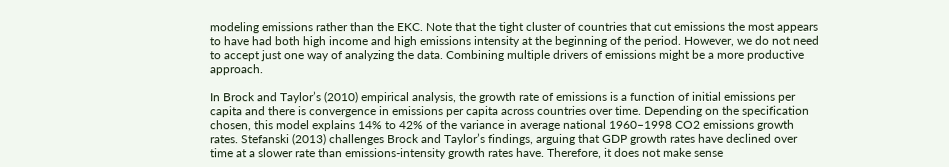modeling emissions rather than the EKC. Note that the tight cluster of countries that cut emissions the most appears to have had both high income and high emissions intensity at the beginning of the period. However, we do not need to accept just one way of analyzing the data. Combining multiple drivers of emissions might be a more productive approach.

In Brock and Taylor’s (2010) empirical analysis, the growth rate of emissions is a function of initial emissions per capita and there is convergence in emissions per capita across countries over time. Depending on the specification chosen, this model explains 14% to 42% of the variance in average national 1960–1998 CO2 emissions growth rates. Stefanski (2013) challenges Brock and Taylor’s findings, arguing that GDP growth rates have declined over time at a slower rate than emissions-intensity growth rates have. Therefore, it does not make sense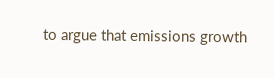to argue that emissions growth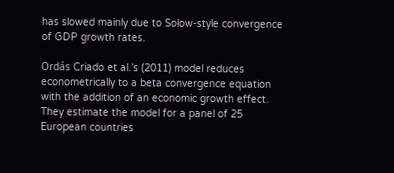has slowed mainly due to Solow-style convergence of GDP growth rates.

Ordás Criado et al.’s (2011) model reduces econometrically to a beta convergence equation with the addition of an economic growth effect. They estimate the model for a panel of 25 European countries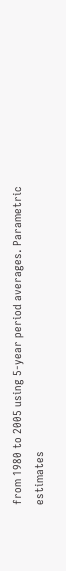from 1980 to 2005 using 5-year period averages. Parametric estimates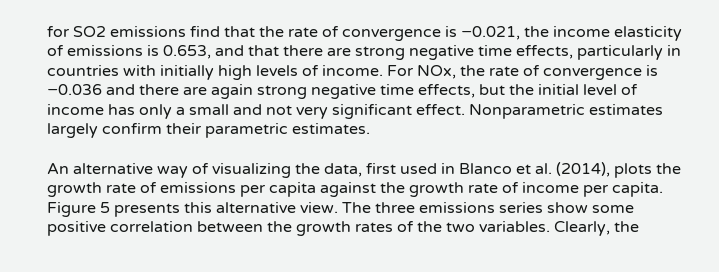for SO2 emissions find that the rate of convergence is −0.021, the income elasticity of emissions is 0.653, and that there are strong negative time effects, particularly in countries with initially high levels of income. For NOx, the rate of convergence is −0.036 and there are again strong negative time effects, but the initial level of income has only a small and not very significant effect. Nonparametric estimates largely confirm their parametric estimates.

An alternative way of visualizing the data, first used in Blanco et al. (2014), plots the growth rate of emissions per capita against the growth rate of income per capita. Figure 5 presents this alternative view. The three emissions series show some positive correlation between the growth rates of the two variables. Clearly, the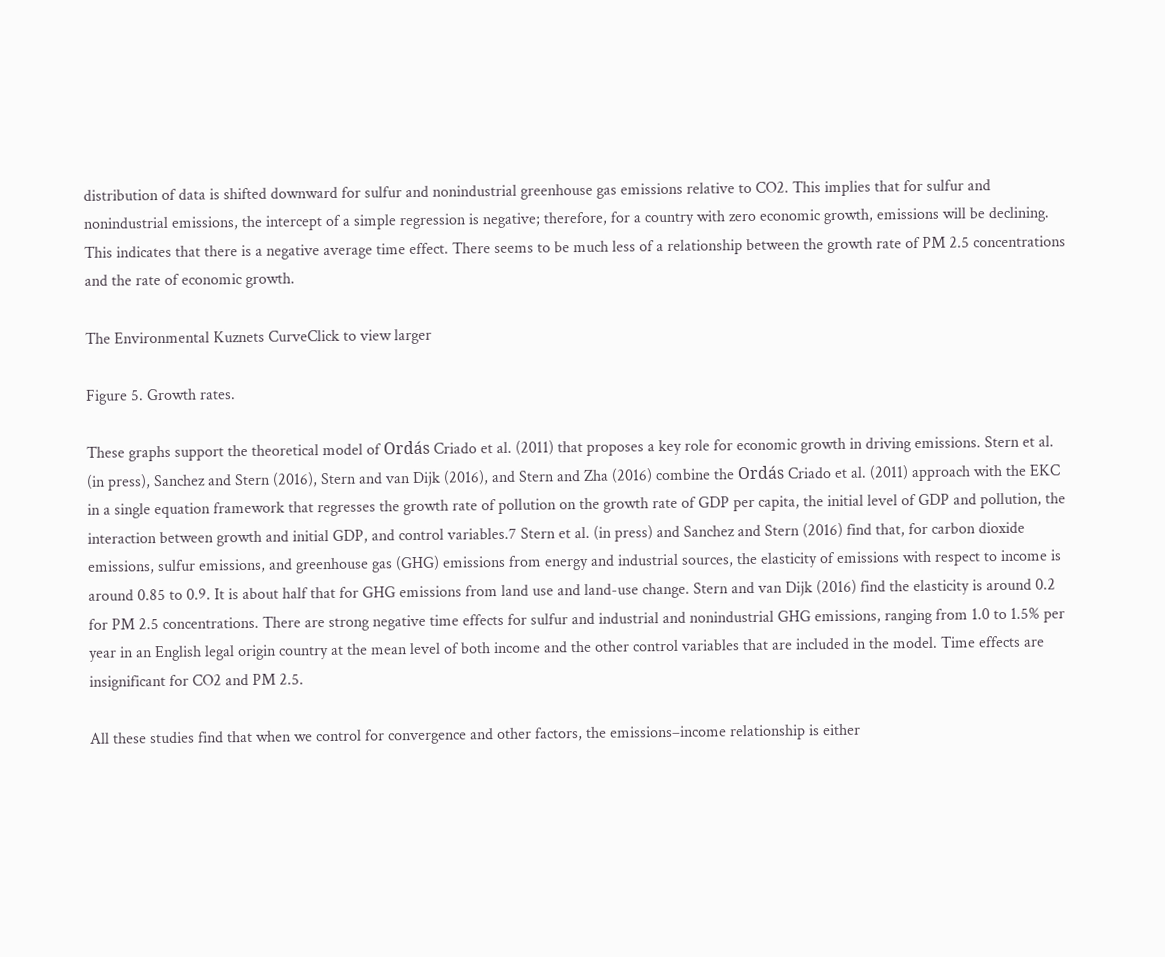distribution of data is shifted downward for sulfur and nonindustrial greenhouse gas emissions relative to CO2. This implies that for sulfur and nonindustrial emissions, the intercept of a simple regression is negative; therefore, for a country with zero economic growth, emissions will be declining. This indicates that there is a negative average time effect. There seems to be much less of a relationship between the growth rate of PM 2.5 concentrations and the rate of economic growth.

The Environmental Kuznets CurveClick to view larger

Figure 5. Growth rates.

These graphs support the theoretical model of Ordás Criado et al. (2011) that proposes a key role for economic growth in driving emissions. Stern et al. (in press), Sanchez and Stern (2016), Stern and van Dijk (2016), and Stern and Zha (2016) combine the Ordás Criado et al. (2011) approach with the EKC in a single equation framework that regresses the growth rate of pollution on the growth rate of GDP per capita, the initial level of GDP and pollution, the interaction between growth and initial GDP, and control variables.7 Stern et al. (in press) and Sanchez and Stern (2016) find that, for carbon dioxide emissions, sulfur emissions, and greenhouse gas (GHG) emissions from energy and industrial sources, the elasticity of emissions with respect to income is around 0.85 to 0.9. It is about half that for GHG emissions from land use and land-use change. Stern and van Dijk (2016) find the elasticity is around 0.2 for PM 2.5 concentrations. There are strong negative time effects for sulfur and industrial and nonindustrial GHG emissions, ranging from 1.0 to 1.5% per year in an English legal origin country at the mean level of both income and the other control variables that are included in the model. Time effects are insignificant for CO2 and PM 2.5.

All these studies find that when we control for convergence and other factors, the emissions–income relationship is either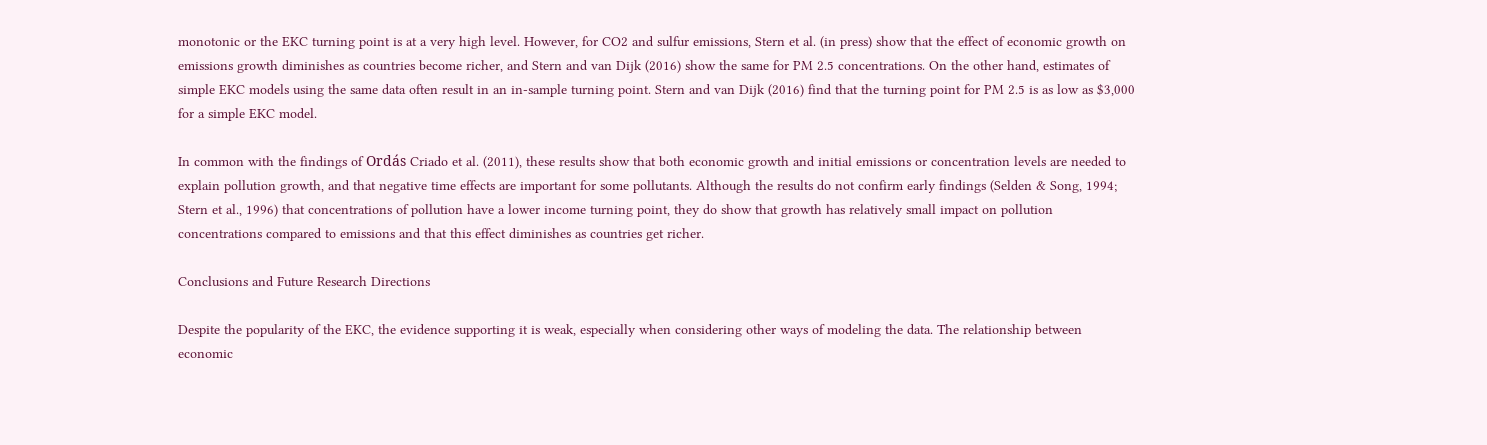monotonic or the EKC turning point is at a very high level. However, for CO2 and sulfur emissions, Stern et al. (in press) show that the effect of economic growth on emissions growth diminishes as countries become richer, and Stern and van Dijk (2016) show the same for PM 2.5 concentrations. On the other hand, estimates of simple EKC models using the same data often result in an in-sample turning point. Stern and van Dijk (2016) find that the turning point for PM 2.5 is as low as $3,000 for a simple EKC model.

In common with the findings of Ordás Criado et al. (2011), these results show that both economic growth and initial emissions or concentration levels are needed to explain pollution growth, and that negative time effects are important for some pollutants. Although the results do not confirm early findings (Selden & Song, 1994; Stern et al., 1996) that concentrations of pollution have a lower income turning point, they do show that growth has relatively small impact on pollution concentrations compared to emissions and that this effect diminishes as countries get richer.

Conclusions and Future Research Directions

Despite the popularity of the EKC, the evidence supporting it is weak, especially when considering other ways of modeling the data. The relationship between economic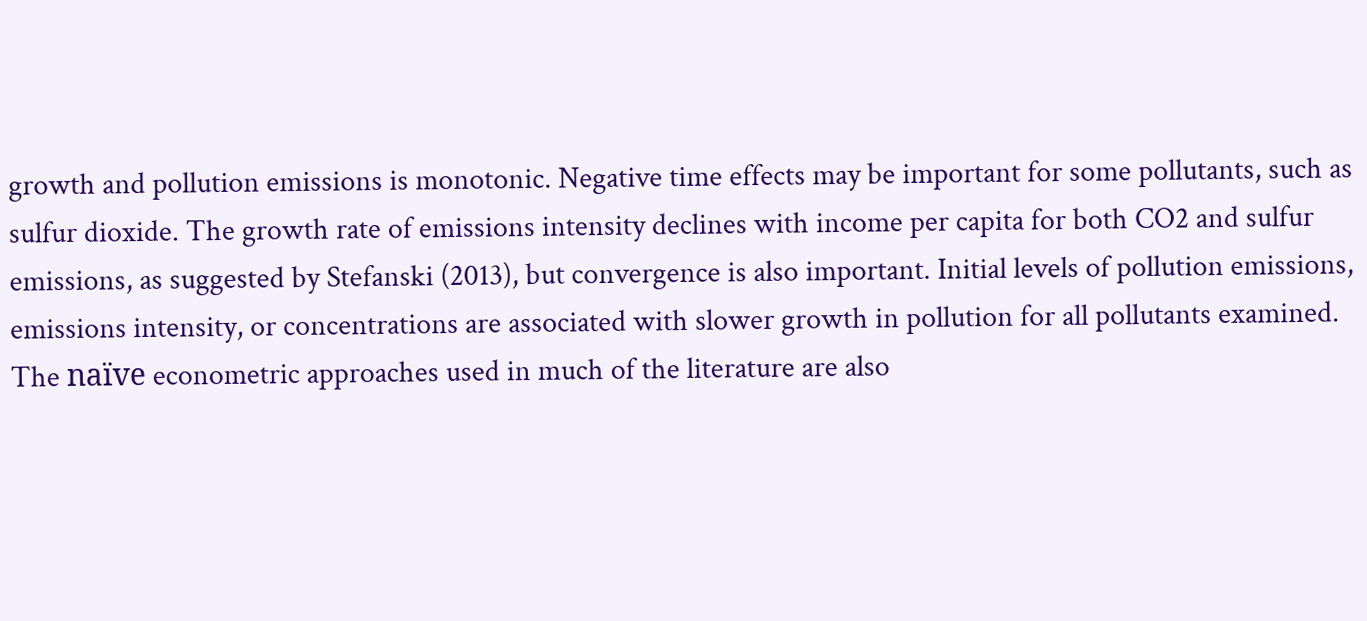growth and pollution emissions is monotonic. Negative time effects may be important for some pollutants, such as sulfur dioxide. The growth rate of emissions intensity declines with income per capita for both CO2 and sulfur emissions, as suggested by Stefanski (2013), but convergence is also important. Initial levels of pollution emissions, emissions intensity, or concentrations are associated with slower growth in pollution for all pollutants examined. The naïve econometric approaches used in much of the literature are also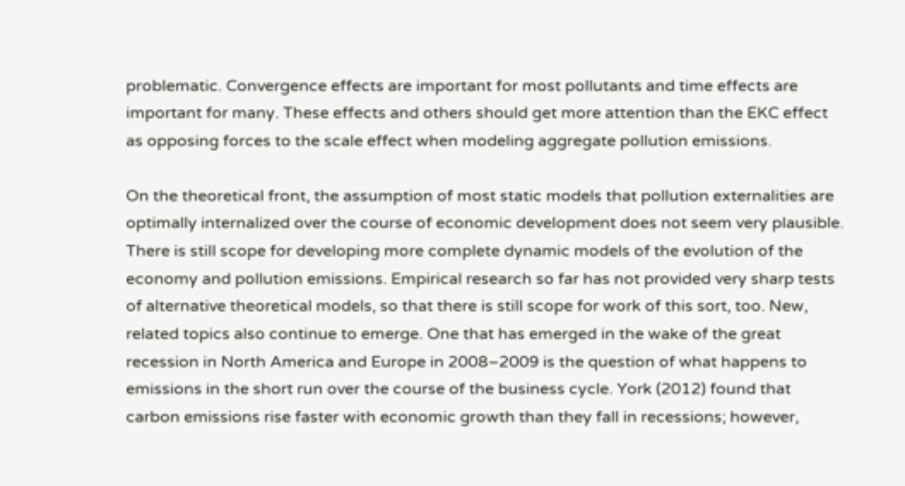problematic. Convergence effects are important for most pollutants and time effects are important for many. These effects and others should get more attention than the EKC effect as opposing forces to the scale effect when modeling aggregate pollution emissions.

On the theoretical front, the assumption of most static models that pollution externalities are optimally internalized over the course of economic development does not seem very plausible. There is still scope for developing more complete dynamic models of the evolution of the economy and pollution emissions. Empirical research so far has not provided very sharp tests of alternative theoretical models, so that there is still scope for work of this sort, too. New, related topics also continue to emerge. One that has emerged in the wake of the great recession in North America and Europe in 2008–2009 is the question of what happens to emissions in the short run over the course of the business cycle. York (2012) found that carbon emissions rise faster with economic growth than they fall in recessions; however,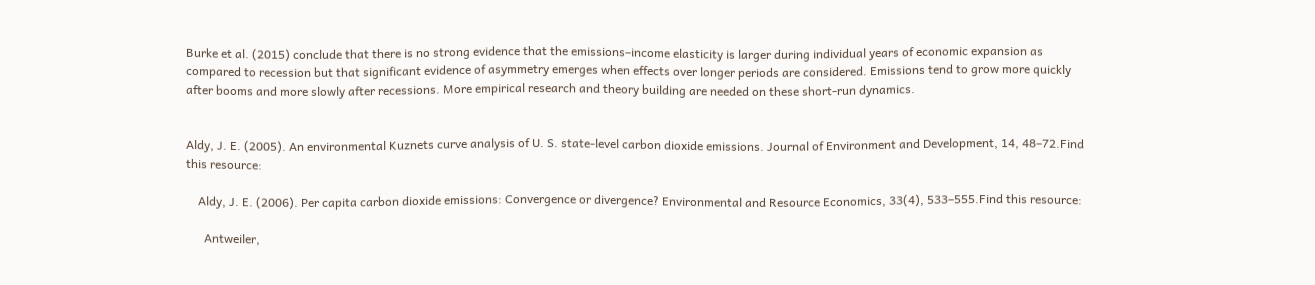Burke et al. (2015) conclude that there is no strong evidence that the emissions–income elasticity is larger during individual years of economic expansion as compared to recession but that significant evidence of asymmetry emerges when effects over longer periods are considered. Emissions tend to grow more quickly after booms and more slowly after recessions. More empirical research and theory building are needed on these short-run dynamics.


Aldy, J. E. (2005). An environmental Kuznets curve analysis of U. S. state-level carbon dioxide emissions. Journal of Environment and Development, 14, 48–72.Find this resource:

    Aldy, J. E. (2006). Per capita carbon dioxide emissions: Convergence or divergence? Environmental and Resource Economics, 33(4), 533–555.Find this resource:

      Antweiler,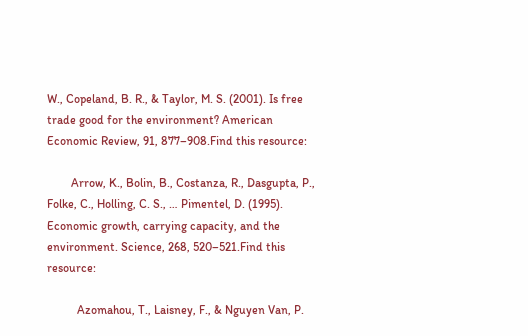W., Copeland, B. R., & Taylor, M. S. (2001). Is free trade good for the environment? American Economic Review, 91, 877–908.Find this resource:

        Arrow, K., Bolin, B., Costanza, R., Dasgupta, P., Folke, C., Holling, C. S., … Pimentel, D. (1995). Economic growth, carrying capacity, and the environment. Science, 268, 520–521.Find this resource:

          Azomahou, T., Laisney, F., & Nguyen Van, P.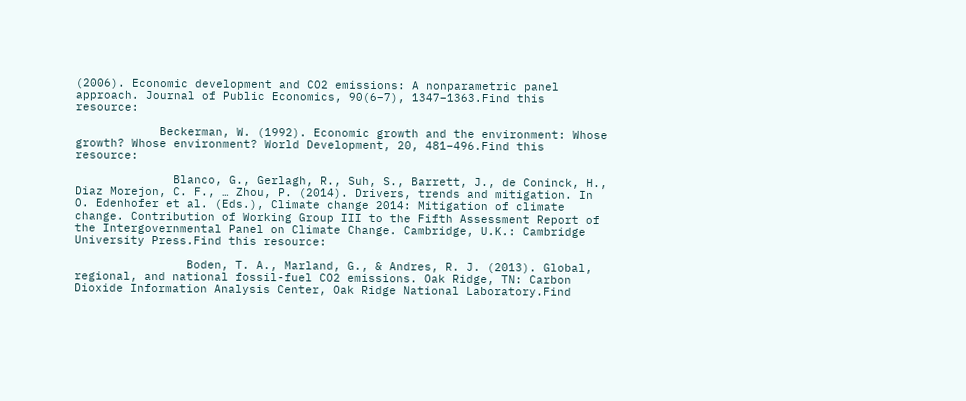(2006). Economic development and CO2 emissions: A nonparametric panel approach. Journal of Public Economics, 90(6–7), 1347–1363.Find this resource:

            Beckerman, W. (1992). Economic growth and the environment: Whose growth? Whose environment? World Development, 20, 481–496.Find this resource:

              Blanco, G., Gerlagh, R., Suh, S., Barrett, J., de Coninck, H., Diaz Morejon, C. F., … Zhou, P. (2014). Drivers, trends and mitigation. In O. Edenhofer et al. (Eds.), Climate change 2014: Mitigation of climate change. Contribution of Working Group III to the Fifth Assessment Report of the Intergovernmental Panel on Climate Change. Cambridge, U.K.: Cambridge University Press.Find this resource:

                Boden, T. A., Marland, G., & Andres, R. J. (2013). Global, regional, and national fossil-fuel CO2 emissions. Oak Ridge, TN: Carbon Dioxide Information Analysis Center, Oak Ridge National Laboratory.Find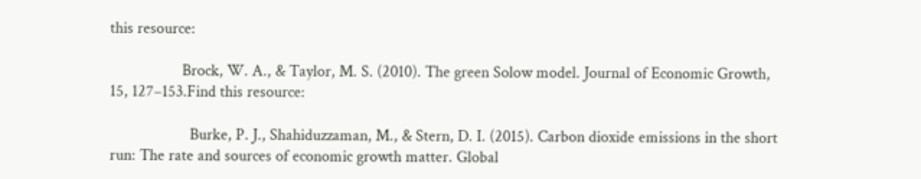this resource:

                  Brock, W. A., & Taylor, M. S. (2010). The green Solow model. Journal of Economic Growth, 15, 127–153.Find this resource:

                    Burke, P. J., Shahiduzzaman, M., & Stern, D. I. (2015). Carbon dioxide emissions in the short run: The rate and sources of economic growth matter. Global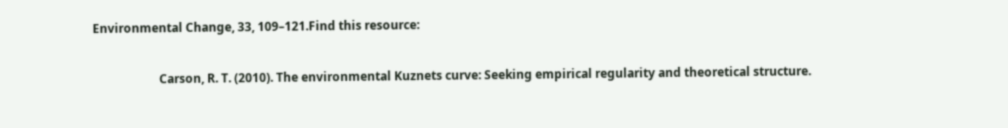Environmental Change, 33, 109–121.Find this resource:

                      Carson, R. T. (2010). The environmental Kuznets curve: Seeking empirical regularity and theoretical structure.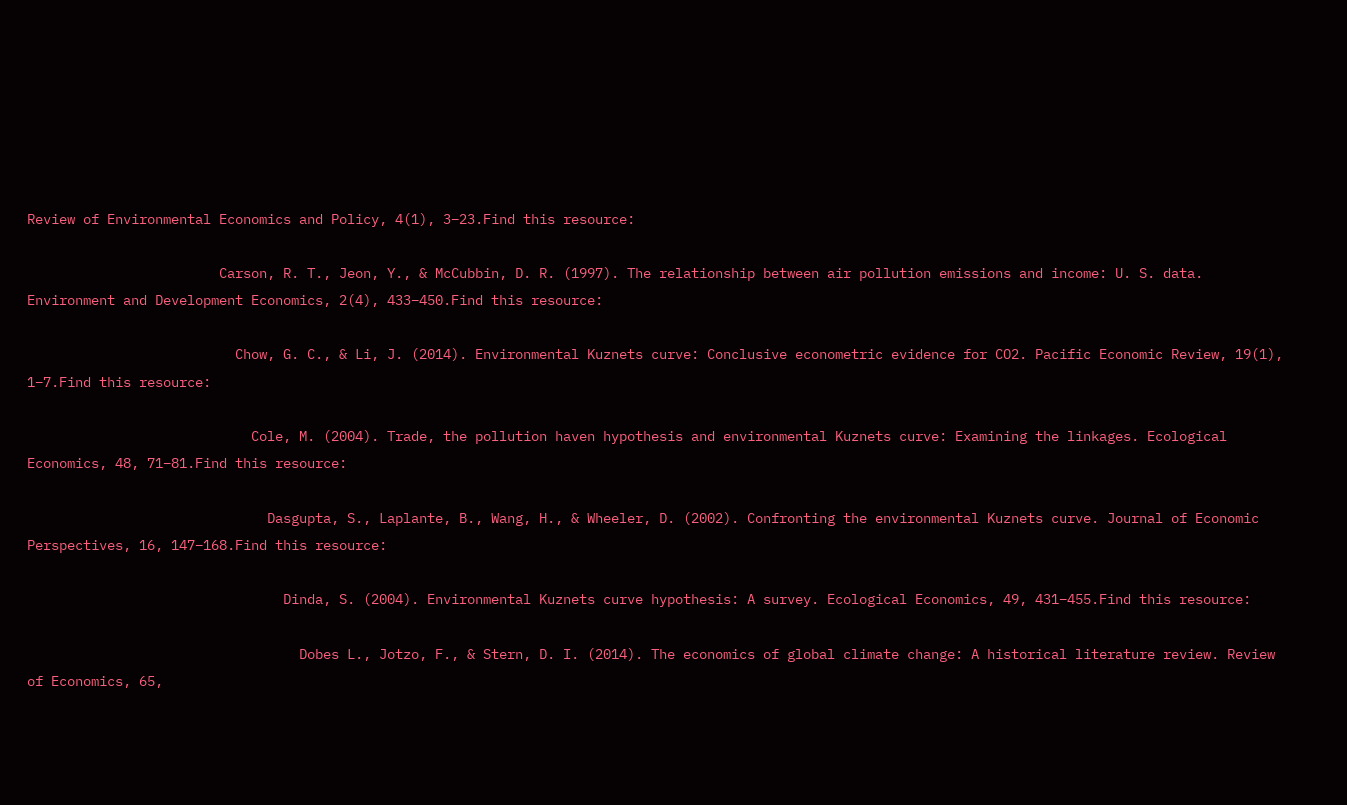Review of Environmental Economics and Policy, 4(1), 3–23.Find this resource:

                        Carson, R. T., Jeon, Y., & McCubbin, D. R. (1997). The relationship between air pollution emissions and income: U. S. data. Environment and Development Economics, 2(4), 433–450.Find this resource:

                          Chow, G. C., & Li, J. (2014). Environmental Kuznets curve: Conclusive econometric evidence for CO2. Pacific Economic Review, 19(1), 1–7.Find this resource:

                            Cole, M. (2004). Trade, the pollution haven hypothesis and environmental Kuznets curve: Examining the linkages. Ecological Economics, 48, 71–81.Find this resource:

                              Dasgupta, S., Laplante, B., Wang, H., & Wheeler, D. (2002). Confronting the environmental Kuznets curve. Journal of Economic Perspectives, 16, 147–168.Find this resource:

                                Dinda, S. (2004). Environmental Kuznets curve hypothesis: A survey. Ecological Economics, 49, 431–455.Find this resource:

                                  Dobes L., Jotzo, F., & Stern, D. I. (2014). The economics of global climate change: A historical literature review. Review of Economics, 65,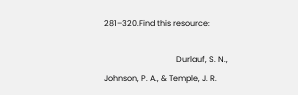281–320.Find this resource:

                                    Durlauf, S. N., Johnson, P. A., & Temple, J. R.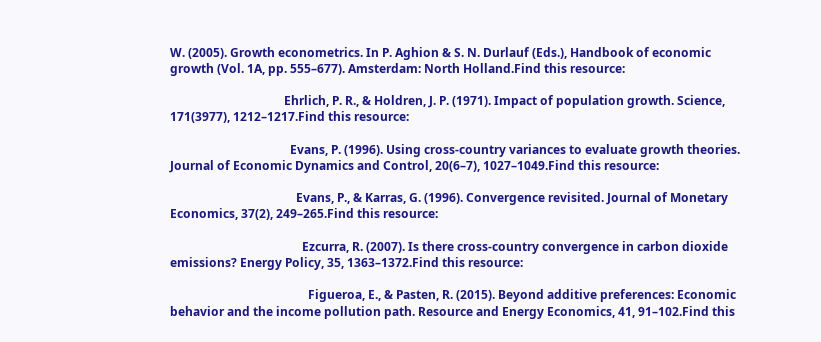W. (2005). Growth econometrics. In P. Aghion & S. N. Durlauf (Eds.), Handbook of economic growth (Vol. 1A, pp. 555–677). Amsterdam: North Holland.Find this resource:

                                      Ehrlich, P. R., & Holdren, J. P. (1971). Impact of population growth. Science, 171(3977), 1212–1217.Find this resource:

                                        Evans, P. (1996). Using cross-country variances to evaluate growth theories. Journal of Economic Dynamics and Control, 20(6–7), 1027–1049.Find this resource:

                                          Evans, P., & Karras, G. (1996). Convergence revisited. Journal of Monetary Economics, 37(2), 249–265.Find this resource:

                                            Ezcurra, R. (2007). Is there cross-country convergence in carbon dioxide emissions? Energy Policy, 35, 1363–1372.Find this resource:

                                              Figueroa, E., & Pasten, R. (2015). Beyond additive preferences: Economic behavior and the income pollution path. Resource and Energy Economics, 41, 91–102.Find this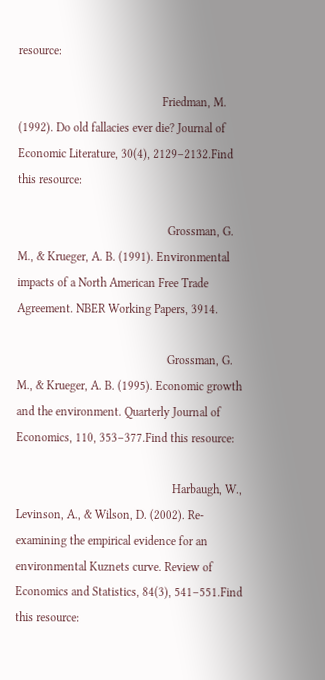resource:

                                                Friedman, M. (1992). Do old fallacies ever die? Journal of Economic Literature, 30(4), 2129–2132.Find this resource:

                                                  Grossman, G. M., & Krueger, A. B. (1991). Environmental impacts of a North American Free Trade Agreement. NBER Working Papers, 3914.

                                                  Grossman, G. M., & Krueger, A. B. (1995). Economic growth and the environment. Quarterly Journal of Economics, 110, 353–377.Find this resource:

                                                    Harbaugh, W., Levinson, A., & Wilson, D. (2002). Re-examining the empirical evidence for an environmental Kuznets curve. Review of Economics and Statistics, 84(3), 541–551.Find this resource: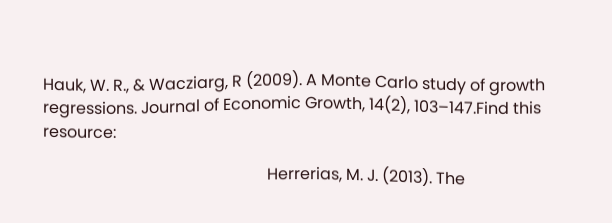Hauk, W. R., & Wacziarg, R (2009). A Monte Carlo study of growth regressions. Journal of Economic Growth, 14(2), 103–147.Find this resource:

                                                        Herrerias, M. J. (2013). The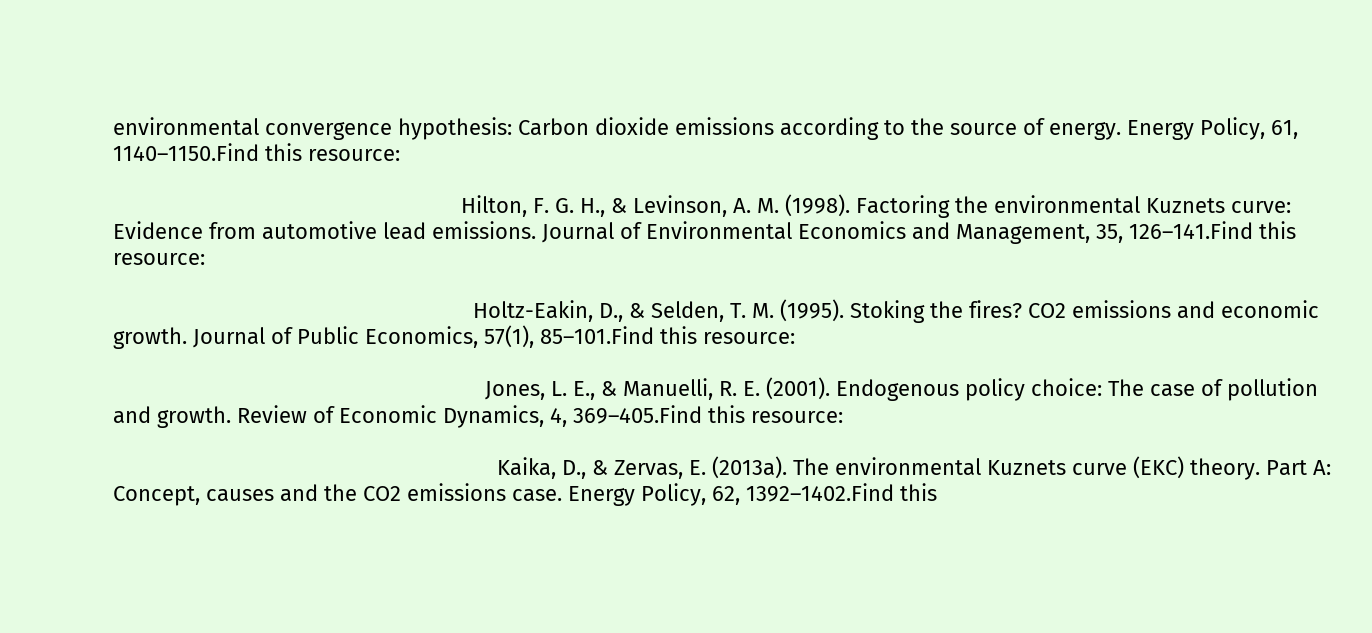environmental convergence hypothesis: Carbon dioxide emissions according to the source of energy. Energy Policy, 61, 1140–1150.Find this resource:

                                                          Hilton, F. G. H., & Levinson, A. M. (1998). Factoring the environmental Kuznets curve: Evidence from automotive lead emissions. Journal of Environmental Economics and Management, 35, 126–141.Find this resource:

                                                            Holtz-Eakin, D., & Selden, T. M. (1995). Stoking the fires? CO2 emissions and economic growth. Journal of Public Economics, 57(1), 85–101.Find this resource:

                                                              Jones, L. E., & Manuelli, R. E. (2001). Endogenous policy choice: The case of pollution and growth. Review of Economic Dynamics, 4, 369–405.Find this resource:

                                                                Kaika, D., & Zervas, E. (2013a). The environmental Kuznets curve (EKC) theory. Part A: Concept, causes and the CO2 emissions case. Energy Policy, 62, 1392–1402.Find this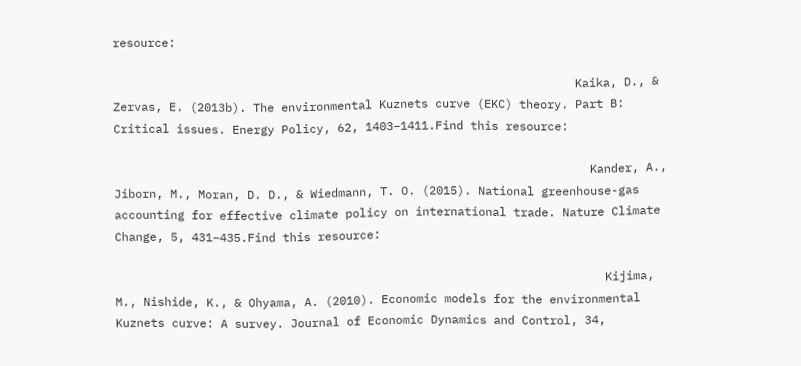resource:

                                                                  Kaika, D., & Zervas, E. (2013b). The environmental Kuznets curve (EKC) theory. Part B: Critical issues. Energy Policy, 62, 1403–1411.Find this resource:

                                                                    Kander, A., Jiborn, M., Moran, D. D., & Wiedmann, T. O. (2015). National greenhouse-gas accounting for effective climate policy on international trade. Nature Climate Change, 5, 431–435.Find this resource:

                                                                      Kijima, M., Nishide, K., & Ohyama, A. (2010). Economic models for the environmental Kuznets curve: A survey. Journal of Economic Dynamics and Control, 34,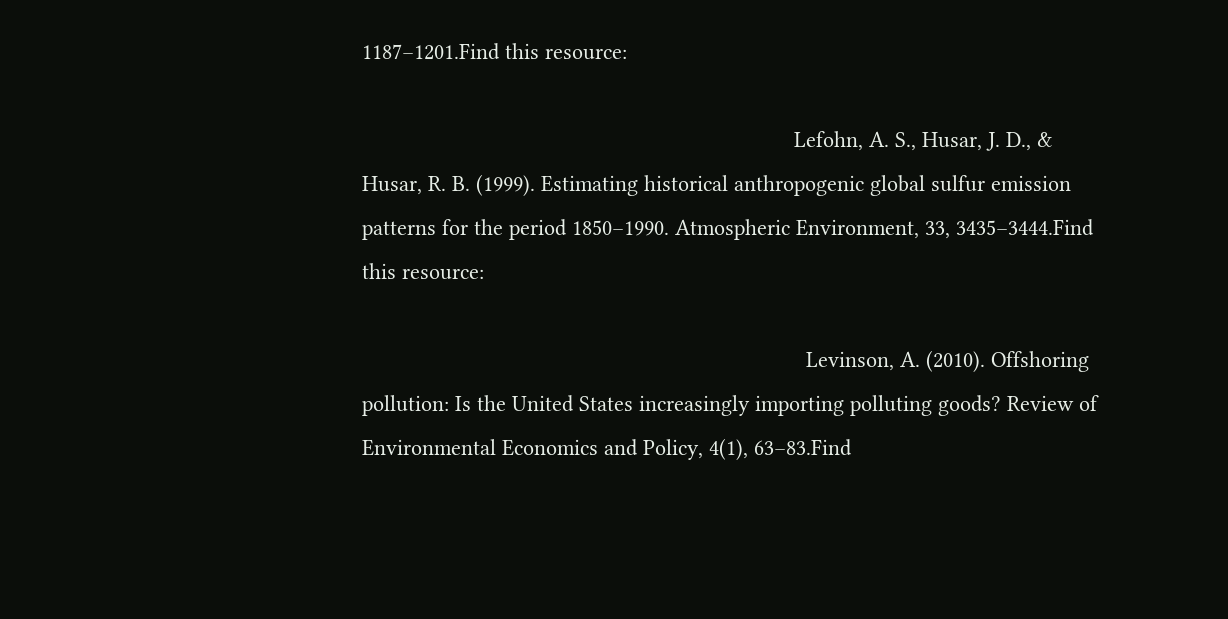1187–1201.Find this resource:

                                                                        Lefohn, A. S., Husar, J. D., & Husar, R. B. (1999). Estimating historical anthropogenic global sulfur emission patterns for the period 1850–1990. Atmospheric Environment, 33, 3435–3444.Find this resource:

                                                                          Levinson, A. (2010). Offshoring pollution: Is the United States increasingly importing polluting goods? Review of Environmental Economics and Policy, 4(1), 63–83.Find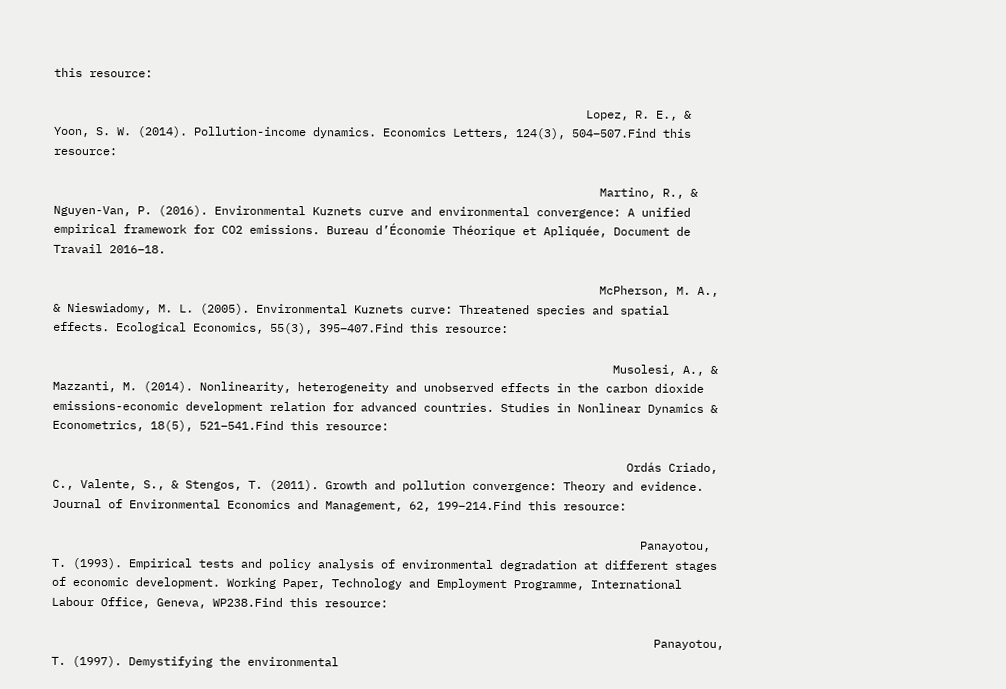this resource:

                                                                            Lopez, R. E., & Yoon, S. W. (2014). Pollution-income dynamics. Economics Letters, 124(3), 504–507.Find this resource:

                                                                              Martino, R., & Nguyen-Van, P. (2016). Environmental Kuznets curve and environmental convergence: A unified empirical framework for CO2 emissions. Bureau d’Économie Théorique et Apliquée, Document de Travail 2016–18.

                                                                              McPherson, M. A., & Nieswiadomy, M. L. (2005). Environmental Kuznets curve: Threatened species and spatial effects. Ecological Economics, 55(3), 395–407.Find this resource:

                                                                                Musolesi, A., & Mazzanti, M. (2014). Nonlinearity, heterogeneity and unobserved effects in the carbon dioxide emissions-economic development relation for advanced countries. Studies in Nonlinear Dynamics & Econometrics, 18(5), 521–541.Find this resource:

                                                                                  Ordás Criado, C., Valente, S., & Stengos, T. (2011). Growth and pollution convergence: Theory and evidence. Journal of Environmental Economics and Management, 62, 199–214.Find this resource:

                                                                                    Panayotou, T. (1993). Empirical tests and policy analysis of environmental degradation at different stages of economic development. Working Paper, Technology and Employment Programme, International Labour Office, Geneva, WP238.Find this resource:

                                                                                      Panayotou, T. (1997). Demystifying the environmental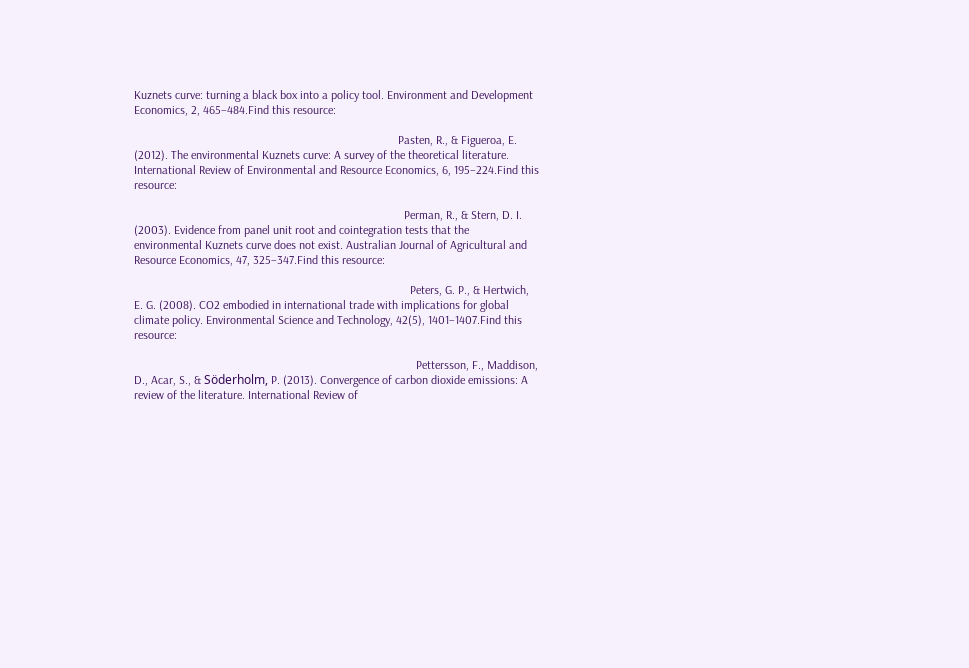Kuznets curve: turning a black box into a policy tool. Environment and Development Economics, 2, 465–484.Find this resource:

                                                                                        Pasten, R., & Figueroa, E. (2012). The environmental Kuznets curve: A survey of the theoretical literature. International Review of Environmental and Resource Economics, 6, 195–224.Find this resource:

                                                                                          Perman, R., & Stern, D. I. (2003). Evidence from panel unit root and cointegration tests that the environmental Kuznets curve does not exist. Australian Journal of Agricultural and Resource Economics, 47, 325–347.Find this resource:

                                                                                            Peters, G. P., & Hertwich, E. G. (2008). CO2 embodied in international trade with implications for global climate policy. Environmental Science and Technology, 42(5), 1401–1407.Find this resource:

                                                                                              Pettersson, F., Maddison, D., Acar, S., & Söderholm, P. (2013). Convergence of carbon dioxide emissions: A review of the literature. International Review of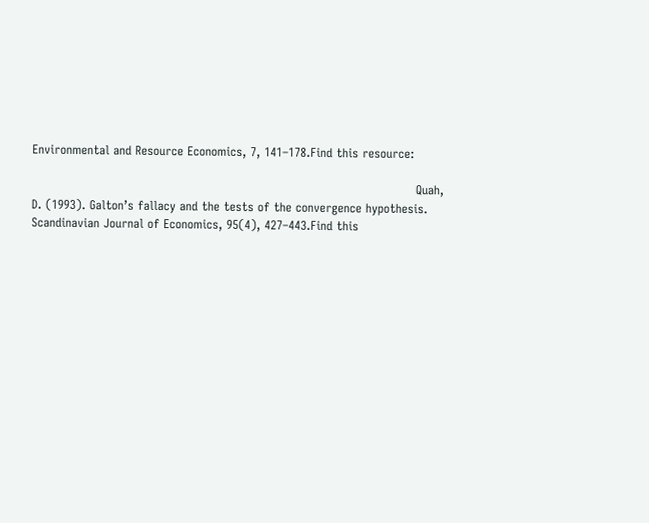Environmental and Resource Economics, 7, 141–178.Find this resource:

                                                                                                Quah, D. (1993). Galton’s fallacy and the tests of the convergence hypothesis. Scandinavian Journal of Economics, 95(4), 427–443.Find this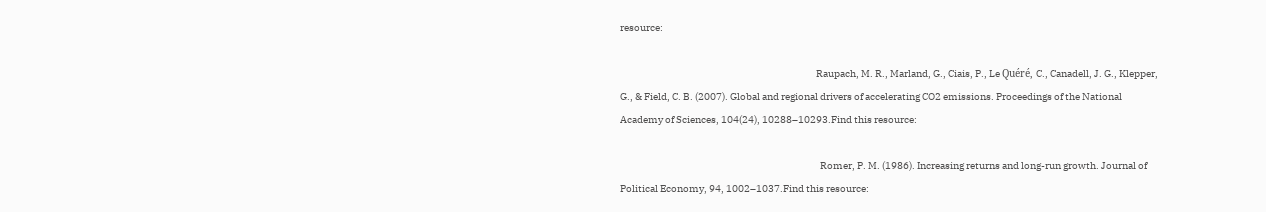resource:

                                                                                                  Raupach, M. R., Marland, G., Ciais, P., Le Quéré, C., Canadell, J. G., Klepper, G., & Field, C. B. (2007). Global and regional drivers of accelerating CO2 emissions. Proceedings of the National Academy of Sciences, 104(24), 10288–10293.Find this resource:

                                                                                                    Romer, P. M. (1986). Increasing returns and long-run growth. Journal of Political Economy, 94, 1002–1037.Find this resource: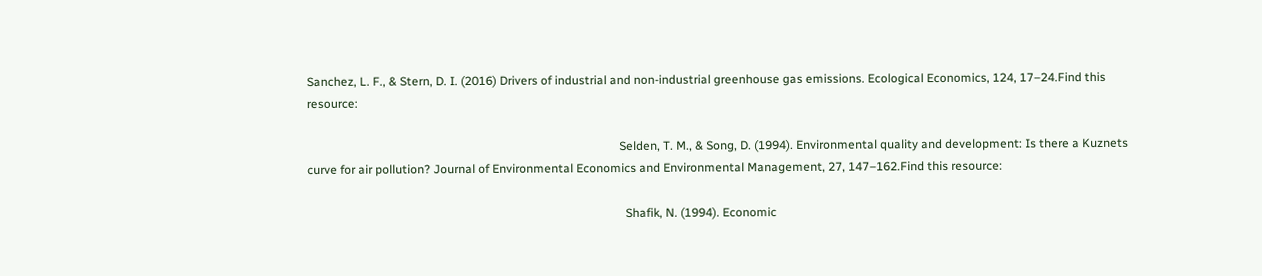Sanchez, L. F., & Stern, D. I. (2016) Drivers of industrial and non-industrial greenhouse gas emissions. Ecological Economics, 124, 17–24.Find this resource:

                                                                                                        Selden, T. M., & Song, D. (1994). Environmental quality and development: Is there a Kuznets curve for air pollution? Journal of Environmental Economics and Environmental Management, 27, 147–162.Find this resource:

                                                                                                          Shafik, N. (1994). Economic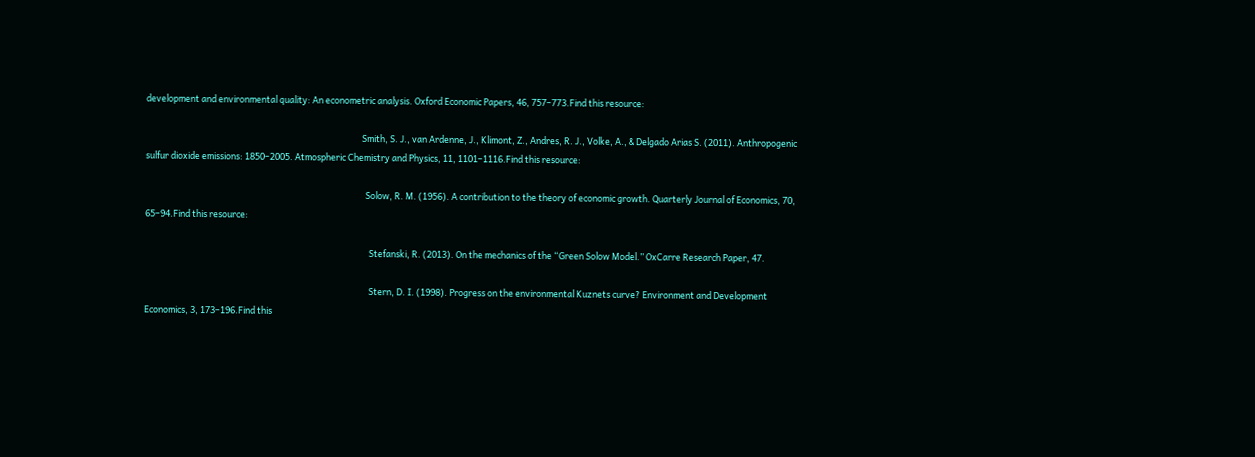development and environmental quality: An econometric analysis. Oxford Economic Papers, 46, 757–773.Find this resource:

                                                                                                            Smith, S. J., van Ardenne, J., Klimont, Z., Andres, R. J., Volke, A., & Delgado Arias S. (2011). Anthropogenic sulfur dioxide emissions: 1850–2005. Atmospheric Chemistry and Physics, 11, 1101–1116.Find this resource:

                                                                                                              Solow, R. M. (1956). A contribution to the theory of economic growth. Quarterly Journal of Economics, 70, 65–94.Find this resource:

                                                                                                                Stefanski, R. (2013). On the mechanics of the “Green Solow Model.” OxCarre Research Paper, 47.

                                                                                                                Stern, D. I. (1998). Progress on the environmental Kuznets curve? Environment and Development Economics, 3, 173–196.Find this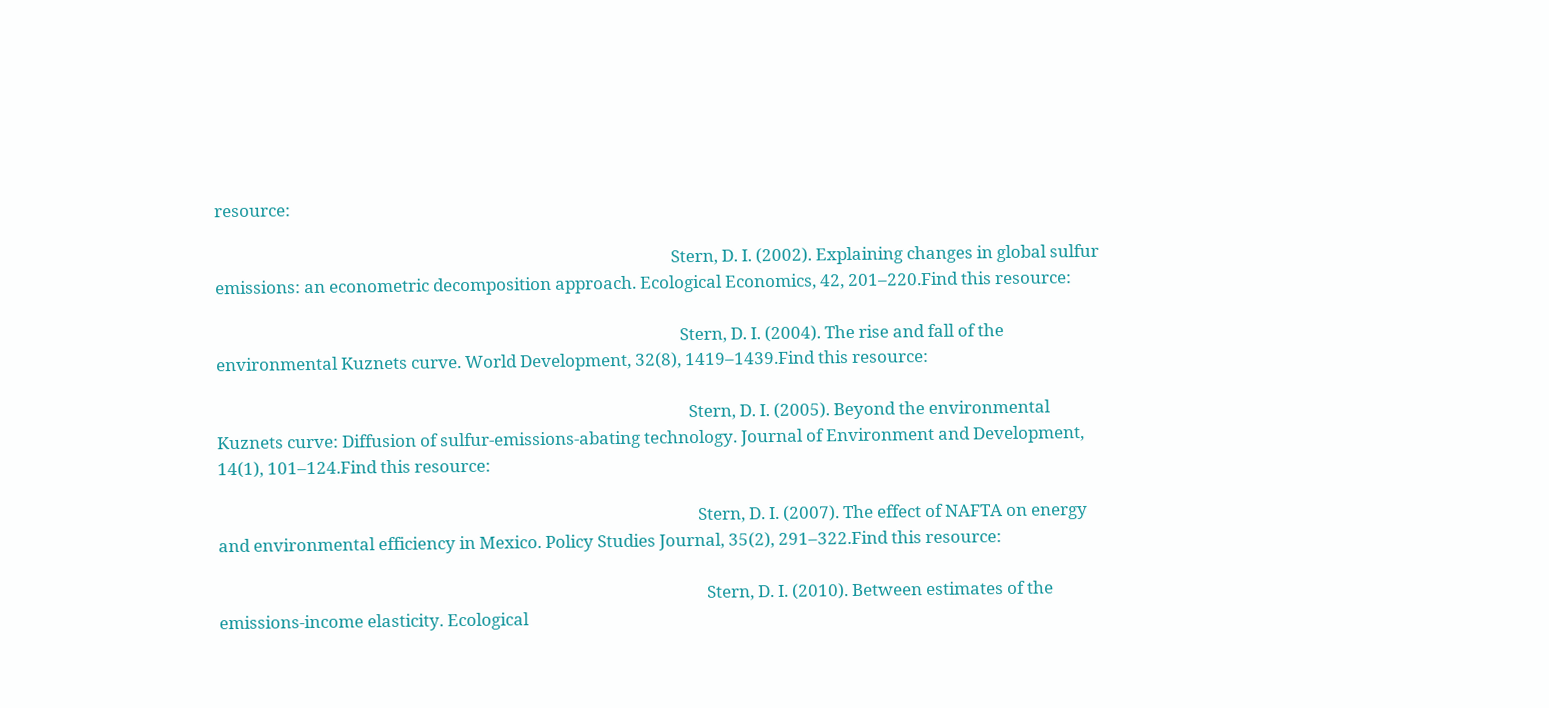resource:

                                                                                                                  Stern, D. I. (2002). Explaining changes in global sulfur emissions: an econometric decomposition approach. Ecological Economics, 42, 201–220.Find this resource:

                                                                                                                    Stern, D. I. (2004). The rise and fall of the environmental Kuznets curve. World Development, 32(8), 1419–1439.Find this resource:

                                                                                                                      Stern, D. I. (2005). Beyond the environmental Kuznets curve: Diffusion of sulfur-emissions-abating technology. Journal of Environment and Development, 14(1), 101–124.Find this resource:

                                                                                                                        Stern, D. I. (2007). The effect of NAFTA on energy and environmental efficiency in Mexico. Policy Studies Journal, 35(2), 291–322.Find this resource:

                                                                                                                          Stern, D. I. (2010). Between estimates of the emissions-income elasticity. Ecological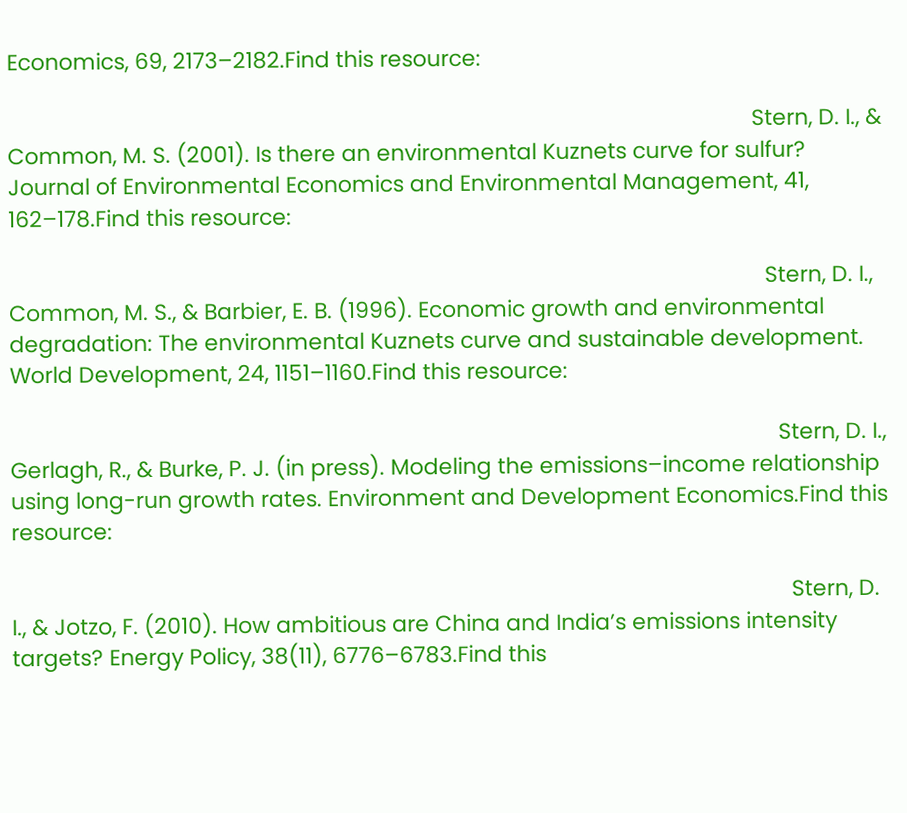Economics, 69, 2173–2182.Find this resource:

                                                                                                                            Stern, D. I., & Common, M. S. (2001). Is there an environmental Kuznets curve for sulfur? Journal of Environmental Economics and Environmental Management, 41, 162–178.Find this resource:

                                                                                                                              Stern, D. I., Common, M. S., & Barbier, E. B. (1996). Economic growth and environmental degradation: The environmental Kuznets curve and sustainable development. World Development, 24, 1151–1160.Find this resource:

                                                                                                                                Stern, D. I., Gerlagh, R., & Burke, P. J. (in press). Modeling the emissions–income relationship using long-run growth rates. Environment and Development Economics.Find this resource:

                                                                                                                                  Stern, D. I., & Jotzo, F. (2010). How ambitious are China and India’s emissions intensity targets? Energy Policy, 38(11), 6776–6783.Find this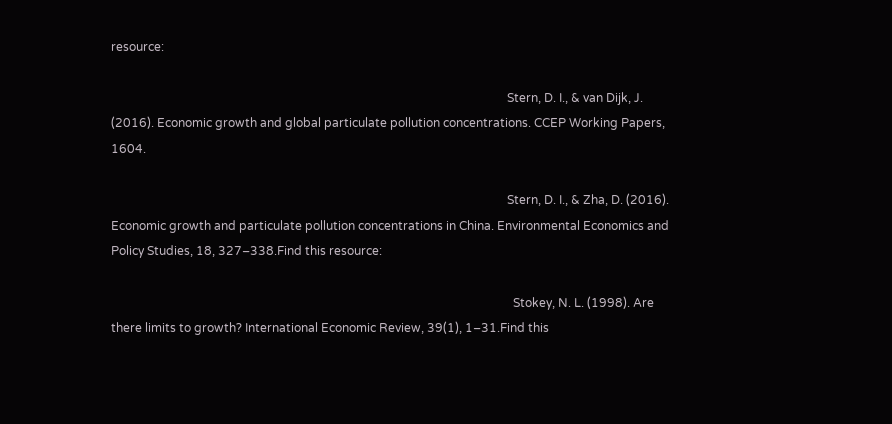resource:

                                                                                                                                    Stern, D. I., & van Dijk, J. (2016). Economic growth and global particulate pollution concentrations. CCEP Working Papers, 1604.

                                                                                                                                    Stern, D. I., & Zha, D. (2016). Economic growth and particulate pollution concentrations in China. Environmental Economics and Policy Studies, 18, 327–338.Find this resource:

                                                                                                                                      Stokey, N. L. (1998). Are there limits to growth? International Economic Review, 39(1), 1–31.Find this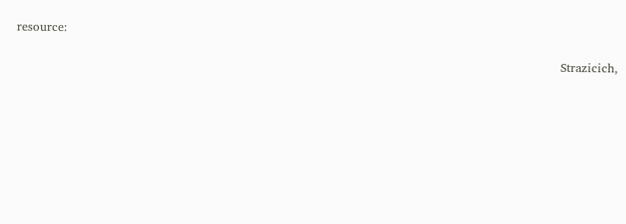resource:

                                                                                                                                        Strazicich,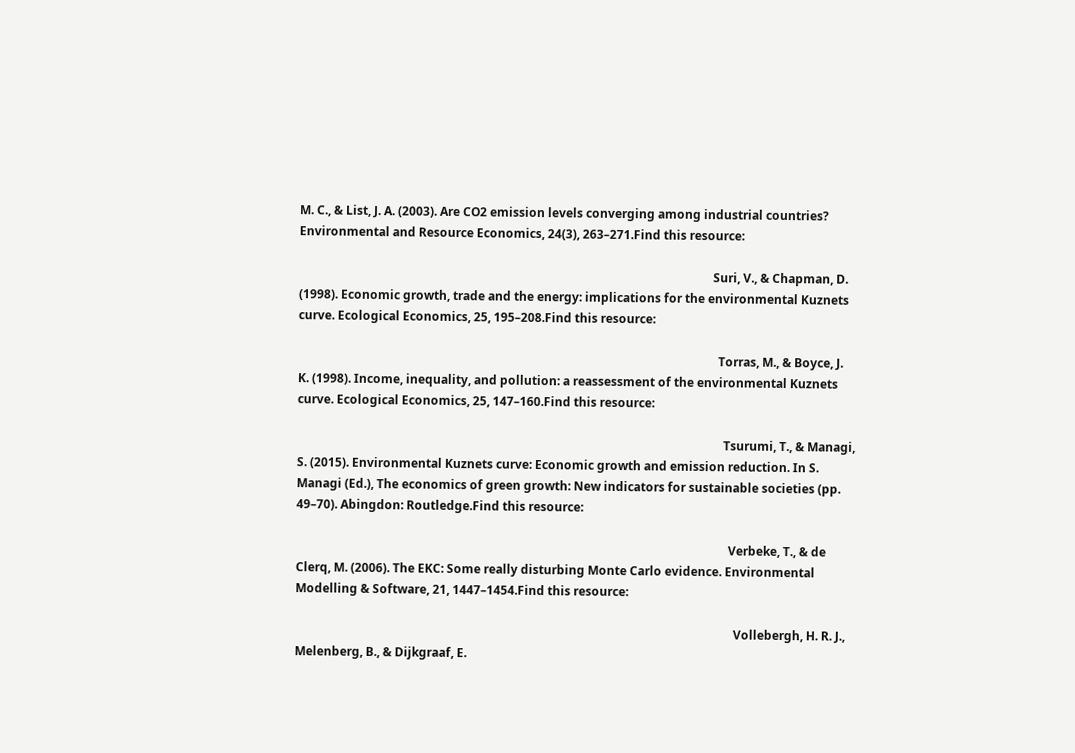M. C., & List, J. A. (2003). Are CO2 emission levels converging among industrial countries? Environmental and Resource Economics, 24(3), 263–271.Find this resource:

                                                                                                                                          Suri, V., & Chapman, D. (1998). Economic growth, trade and the energy: implications for the environmental Kuznets curve. Ecological Economics, 25, 195–208.Find this resource:

                                                                                                                                            Torras, M., & Boyce, J. K. (1998). Income, inequality, and pollution: a reassessment of the environmental Kuznets curve. Ecological Economics, 25, 147–160.Find this resource:

                                                                                                                                              Tsurumi, T., & Managi, S. (2015). Environmental Kuznets curve: Economic growth and emission reduction. In S. Managi (Ed.), The economics of green growth: New indicators for sustainable societies (pp. 49–70). Abingdon: Routledge.Find this resource:

                                                                                                                                                Verbeke, T., & de Clerq, M. (2006). The EKC: Some really disturbing Monte Carlo evidence. Environmental Modelling & Software, 21, 1447–1454.Find this resource:

                                                                                                                                                  Vollebergh, H. R. J., Melenberg, B., & Dijkgraaf, E.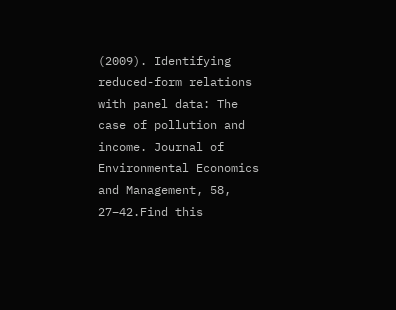(2009). Identifying reduced-form relations with panel data: The case of pollution and income. Journal of Environmental Economics and Management, 58, 27–42.Find this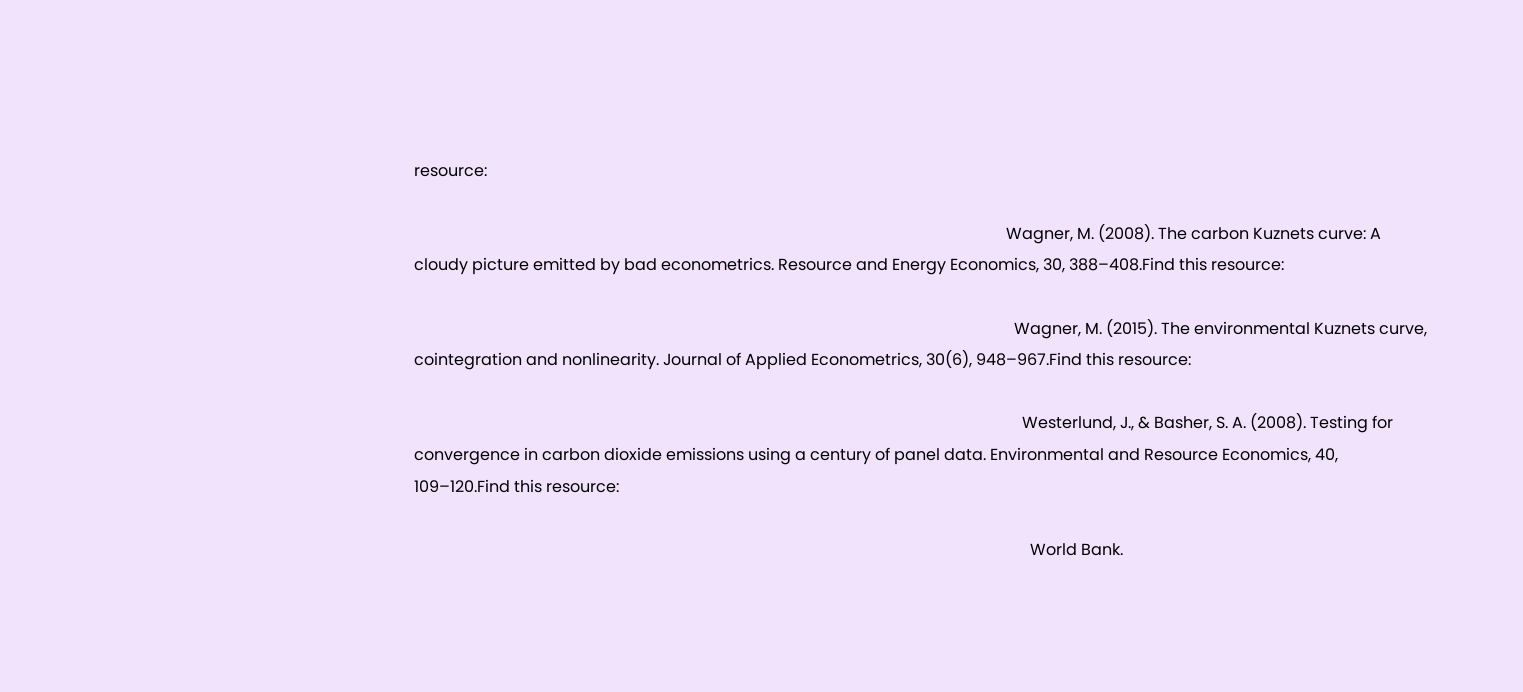resource:

                                                                                                                                                    Wagner, M. (2008). The carbon Kuznets curve: A cloudy picture emitted by bad econometrics. Resource and Energy Economics, 30, 388–408.Find this resource:

                                                                                                                                                      Wagner, M. (2015). The environmental Kuznets curve, cointegration and nonlinearity. Journal of Applied Econometrics, 30(6), 948–967.Find this resource:

                                                                                                                                                        Westerlund, J., & Basher, S. A. (2008). Testing for convergence in carbon dioxide emissions using a century of panel data. Environmental and Resource Economics, 40, 109–120.Find this resource:

                                                                                                                                                          World Bank.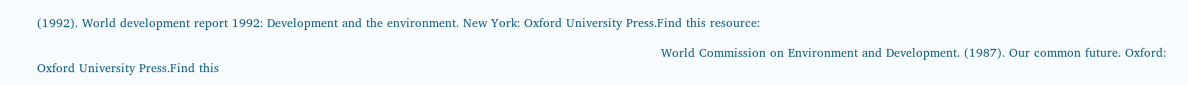(1992). World development report 1992: Development and the environment. New York: Oxford University Press.Find this resource:

                                                                                                                                                            World Commission on Environment and Development. (1987). Our common future. Oxford: Oxford University Press.Find this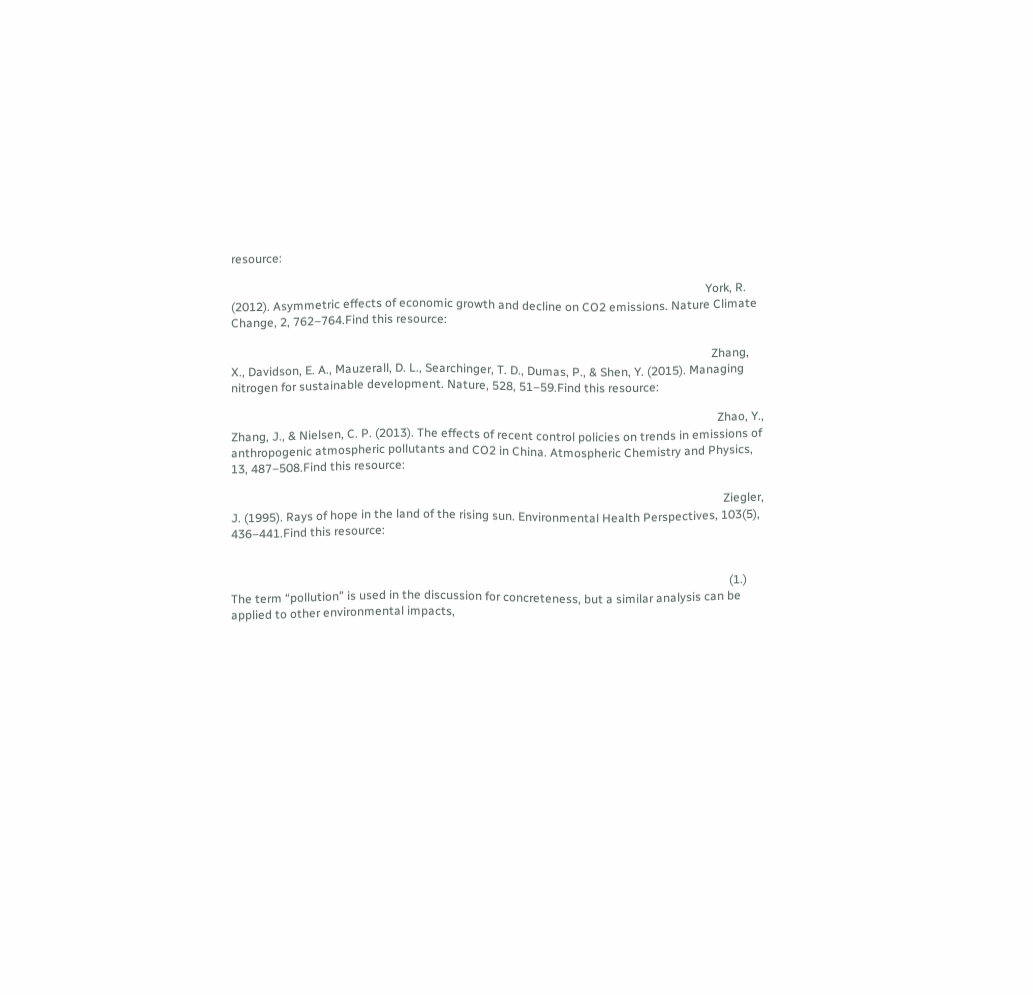resource:

                                                                                                                                                              York, R. (2012). Asymmetric effects of economic growth and decline on CO2 emissions. Nature Climate Change, 2, 762–764.Find this resource:

                                                                                                                                                                Zhang, X., Davidson, E. A., Mauzerall, D. L., Searchinger, T. D., Dumas, P., & Shen, Y. (2015). Managing nitrogen for sustainable development. Nature, 528, 51–59.Find this resource:

                                                                                                                                                                  Zhao, Y., Zhang, J., & Nielsen, C. P. (2013). The effects of recent control policies on trends in emissions of anthropogenic atmospheric pollutants and CO2 in China. Atmospheric Chemistry and Physics, 13, 487–508.Find this resource:

                                                                                                                                                                    Ziegler, J. (1995). Rays of hope in the land of the rising sun. Environmental Health Perspectives, 103(5), 436–441.Find this resource:


                                                                                                                                                                      (1.) The term “pollution” is used in the discussion for concreteness, but a similar analysis can be applied to other environmental impacts,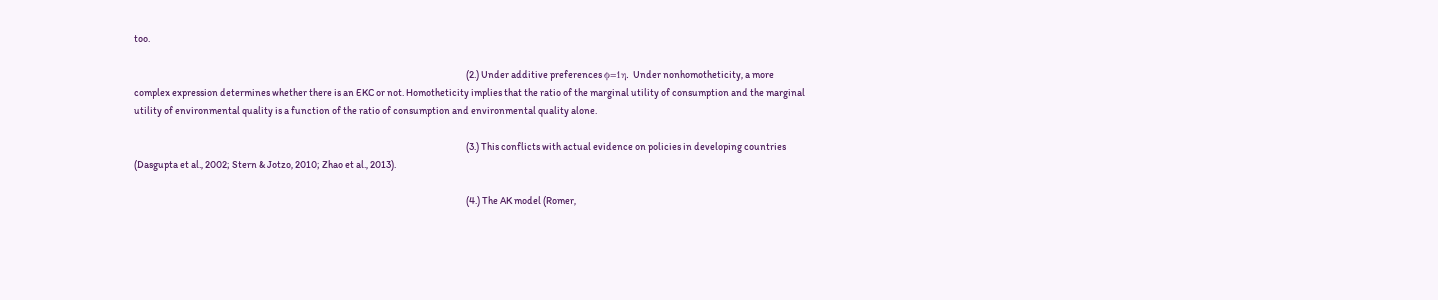too.

                                                                                                                                                                      (2.) Under additive preferences ϕ=1η. Under nonhomotheticity, a more complex expression determines whether there is an EKC or not. Homotheticity implies that the ratio of the marginal utility of consumption and the marginal utility of environmental quality is a function of the ratio of consumption and environmental quality alone.

                                                                                                                                                                      (3.) This conflicts with actual evidence on policies in developing countries (Dasgupta et al., 2002; Stern & Jotzo, 2010; Zhao et al., 2013).

                                                                                                                                                                      (4.) The AK model (Romer,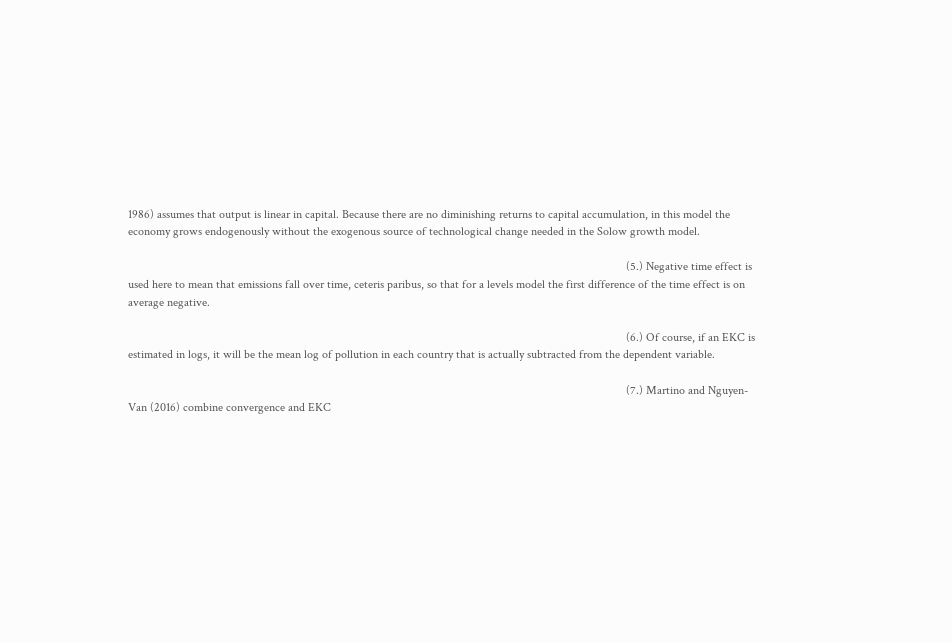1986) assumes that output is linear in capital. Because there are no diminishing returns to capital accumulation, in this model the economy grows endogenously without the exogenous source of technological change needed in the Solow growth model.

                                                                                                                                                                      (5.) Negative time effect is used here to mean that emissions fall over time, ceteris paribus, so that for a levels model the first difference of the time effect is on average negative.

                                                                                                                                                                      (6.) Of course, if an EKC is estimated in logs, it will be the mean log of pollution in each country that is actually subtracted from the dependent variable.

                                                                                                                                                                      (7.) Martino and Nguyen-Van (2016) combine convergence and EKC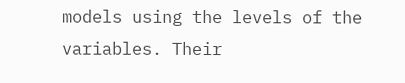models using the levels of the variables. Their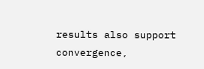results also support convergence,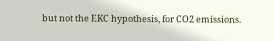but not the EKC hypothesis, for CO2 emissions.